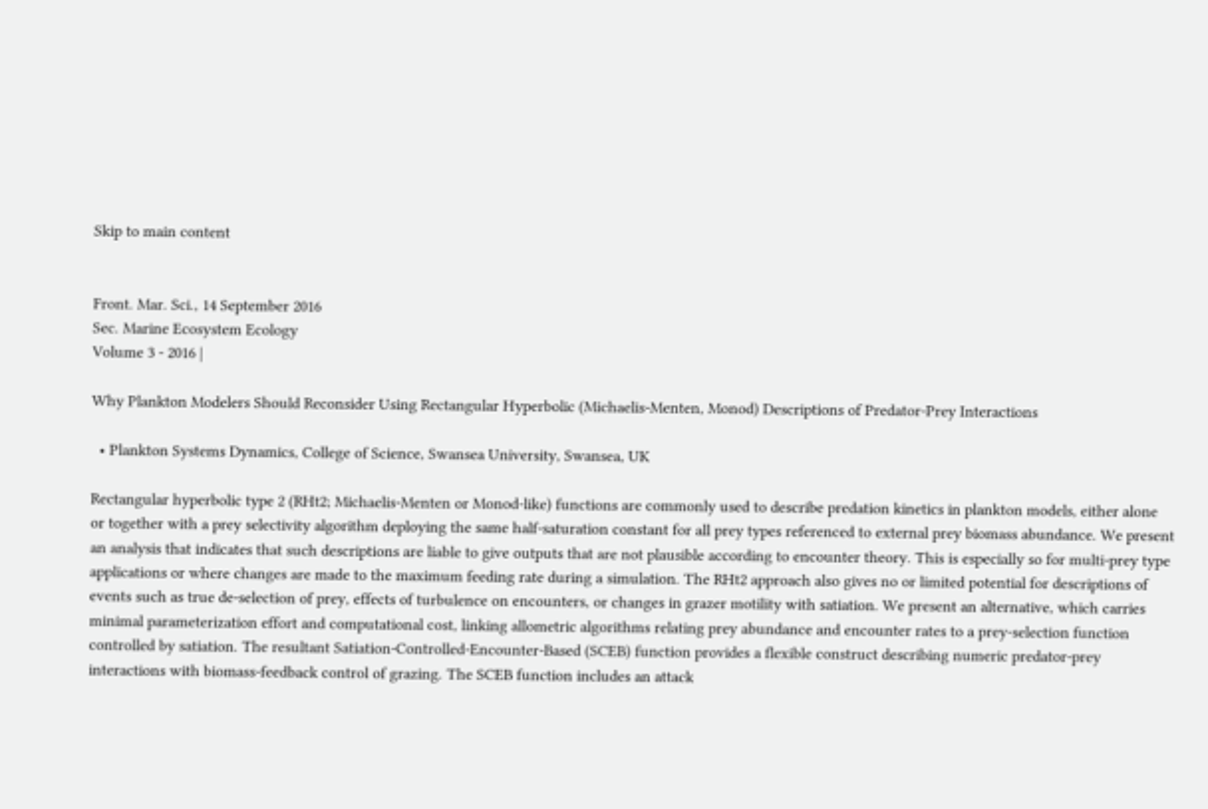Skip to main content


Front. Mar. Sci., 14 September 2016
Sec. Marine Ecosystem Ecology
Volume 3 - 2016 |

Why Plankton Modelers Should Reconsider Using Rectangular Hyperbolic (Michaelis-Menten, Monod) Descriptions of Predator-Prey Interactions

  • Plankton Systems Dynamics, College of Science, Swansea University, Swansea, UK

Rectangular hyperbolic type 2 (RHt2; Michaelis-Menten or Monod-like) functions are commonly used to describe predation kinetics in plankton models, either alone or together with a prey selectivity algorithm deploying the same half-saturation constant for all prey types referenced to external prey biomass abundance. We present an analysis that indicates that such descriptions are liable to give outputs that are not plausible according to encounter theory. This is especially so for multi-prey type applications or where changes are made to the maximum feeding rate during a simulation. The RHt2 approach also gives no or limited potential for descriptions of events such as true de-selection of prey, effects of turbulence on encounters, or changes in grazer motility with satiation. We present an alternative, which carries minimal parameterization effort and computational cost, linking allometric algorithms relating prey abundance and encounter rates to a prey-selection function controlled by satiation. The resultant Satiation-Controlled-Encounter-Based (SCEB) function provides a flexible construct describing numeric predator-prey interactions with biomass-feedback control of grazing. The SCEB function includes an attack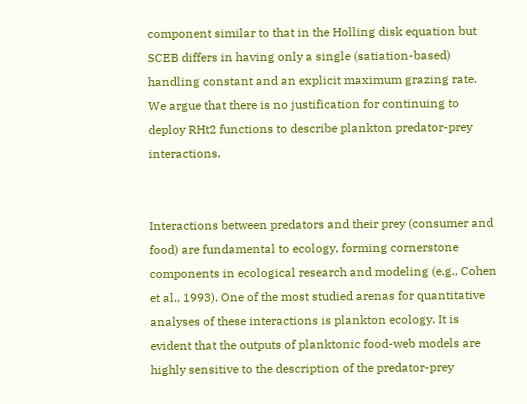component similar to that in the Holling disk equation but SCEB differs in having only a single (satiation-based) handling constant and an explicit maximum grazing rate. We argue that there is no justification for continuing to deploy RHt2 functions to describe plankton predator-prey interactions.


Interactions between predators and their prey (consumer and food) are fundamental to ecology, forming cornerstone components in ecological research and modeling (e.g., Cohen et al., 1993). One of the most studied arenas for quantitative analyses of these interactions is plankton ecology. It is evident that the outputs of planktonic food-web models are highly sensitive to the description of the predator-prey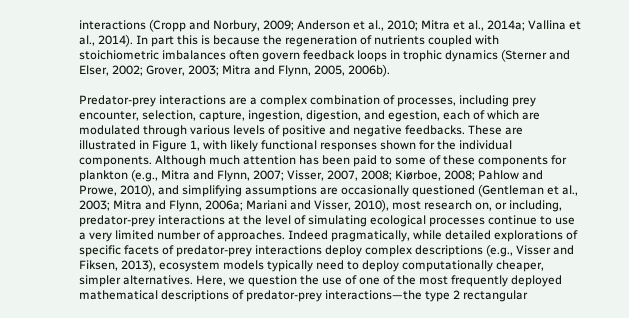interactions (Cropp and Norbury, 2009; Anderson et al., 2010; Mitra et al., 2014a; Vallina et al., 2014). In part this is because the regeneration of nutrients coupled with stoichiometric imbalances often govern feedback loops in trophic dynamics (Sterner and Elser, 2002; Grover, 2003; Mitra and Flynn, 2005, 2006b).

Predator-prey interactions are a complex combination of processes, including prey encounter, selection, capture, ingestion, digestion, and egestion, each of which are modulated through various levels of positive and negative feedbacks. These are illustrated in Figure 1, with likely functional responses shown for the individual components. Although much attention has been paid to some of these components for plankton (e.g., Mitra and Flynn, 2007; Visser, 2007, 2008; Kiørboe, 2008; Pahlow and Prowe, 2010), and simplifying assumptions are occasionally questioned (Gentleman et al., 2003; Mitra and Flynn, 2006a; Mariani and Visser, 2010), most research on, or including, predator-prey interactions at the level of simulating ecological processes continue to use a very limited number of approaches. Indeed pragmatically, while detailed explorations of specific facets of predator-prey interactions deploy complex descriptions (e.g., Visser and Fiksen, 2013), ecosystem models typically need to deploy computationally cheaper, simpler alternatives. Here, we question the use of one of the most frequently deployed mathematical descriptions of predator-prey interactions—the type 2 rectangular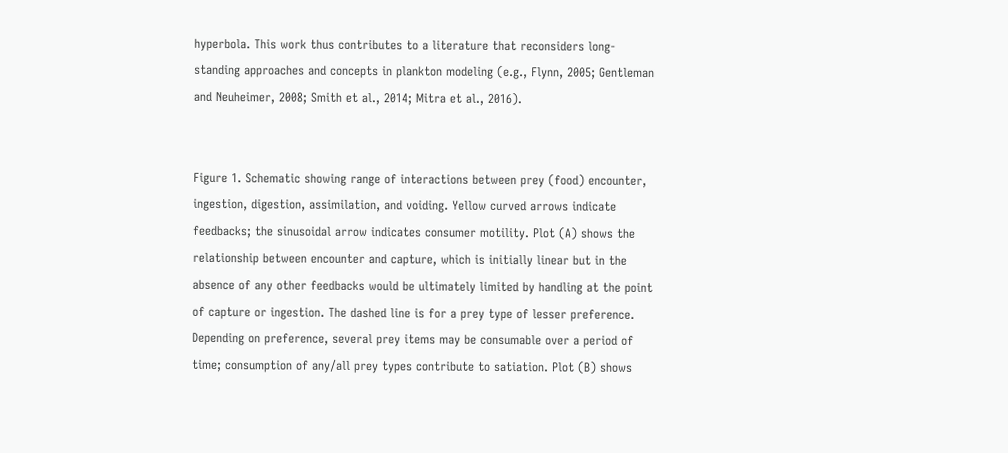hyperbola. This work thus contributes to a literature that reconsiders long-standing approaches and concepts in plankton modeling (e.g., Flynn, 2005; Gentleman and Neuheimer, 2008; Smith et al., 2014; Mitra et al., 2016).


Figure 1. Schematic showing range of interactions between prey (food) encounter, ingestion, digestion, assimilation, and voiding. Yellow curved arrows indicate feedbacks; the sinusoidal arrow indicates consumer motility. Plot (A) shows the relationship between encounter and capture, which is initially linear but in the absence of any other feedbacks would be ultimately limited by handling at the point of capture or ingestion. The dashed line is for a prey type of lesser preference. Depending on preference, several prey items may be consumable over a period of time; consumption of any/all prey types contribute to satiation. Plot (B) shows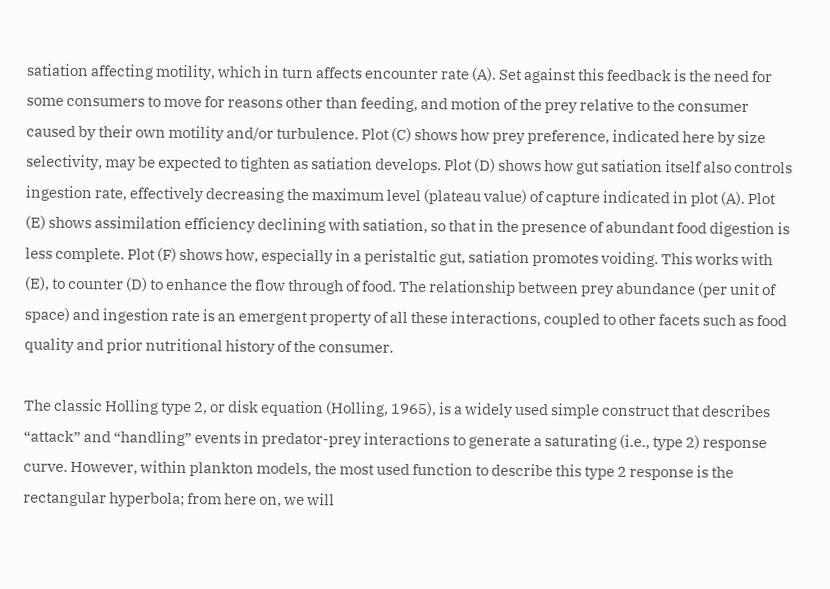satiation affecting motility, which in turn affects encounter rate (A). Set against this feedback is the need for some consumers to move for reasons other than feeding, and motion of the prey relative to the consumer caused by their own motility and/or turbulence. Plot (C) shows how prey preference, indicated here by size selectivity, may be expected to tighten as satiation develops. Plot (D) shows how gut satiation itself also controls ingestion rate, effectively decreasing the maximum level (plateau value) of capture indicated in plot (A). Plot (E) shows assimilation efficiency declining with satiation, so that in the presence of abundant food digestion is less complete. Plot (F) shows how, especially in a peristaltic gut, satiation promotes voiding. This works with (E), to counter (D) to enhance the flow through of food. The relationship between prey abundance (per unit of space) and ingestion rate is an emergent property of all these interactions, coupled to other facets such as food quality and prior nutritional history of the consumer.

The classic Holling type 2, or disk equation (Holling, 1965), is a widely used simple construct that describes “attack” and “handling” events in predator-prey interactions to generate a saturating (i.e., type 2) response curve. However, within plankton models, the most used function to describe this type 2 response is the rectangular hyperbola; from here on, we will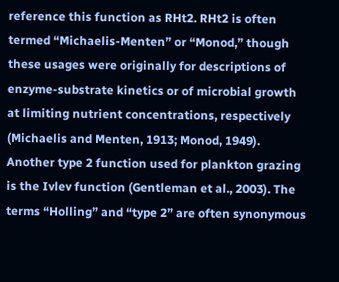reference this function as RHt2. RHt2 is often termed “Michaelis-Menten” or “Monod,” though these usages were originally for descriptions of enzyme-substrate kinetics or of microbial growth at limiting nutrient concentrations, respectively (Michaelis and Menten, 1913; Monod, 1949). Another type 2 function used for plankton grazing is the Ivlev function (Gentleman et al., 2003). The terms “Holling” and “type 2” are often synonymous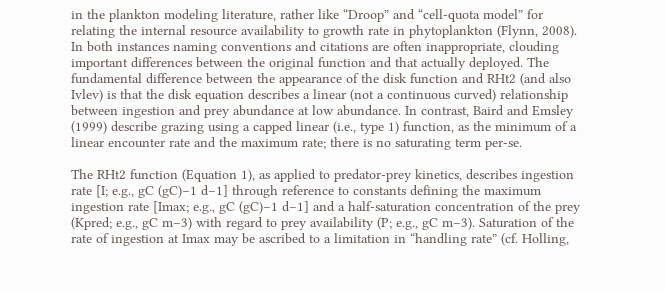in the plankton modeling literature, rather like “Droop” and “cell-quota model” for relating the internal resource availability to growth rate in phytoplankton (Flynn, 2008). In both instances naming conventions and citations are often inappropriate, clouding important differences between the original function and that actually deployed. The fundamental difference between the appearance of the disk function and RHt2 (and also Ivlev) is that the disk equation describes a linear (not a continuous curved) relationship between ingestion and prey abundance at low abundance. In contrast, Baird and Emsley (1999) describe grazing using a capped linear (i.e., type 1) function, as the minimum of a linear encounter rate and the maximum rate; there is no saturating term per-se.

The RHt2 function (Equation 1), as applied to predator-prey kinetics, describes ingestion rate [I; e.g., gC (gC)−1 d−1] through reference to constants defining the maximum ingestion rate [Imax; e.g., gC (gC)−1 d−1] and a half-saturation concentration of the prey (Kpred; e.g., gC m−3) with regard to prey availability (P; e.g., gC m−3). Saturation of the rate of ingestion at Imax may be ascribed to a limitation in “handling rate” (cf. Holling,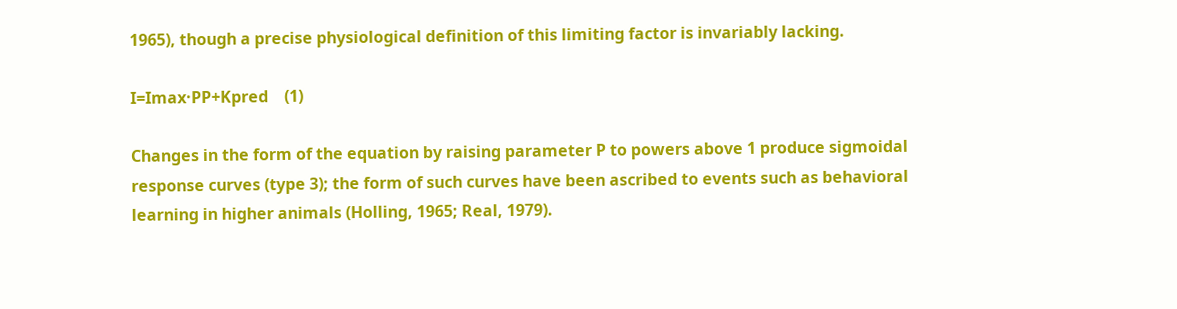1965), though a precise physiological definition of this limiting factor is invariably lacking.

I=Imax·PP+Kpred    (1)

Changes in the form of the equation by raising parameter P to powers above 1 produce sigmoidal response curves (type 3); the form of such curves have been ascribed to events such as behavioral learning in higher animals (Holling, 1965; Real, 1979).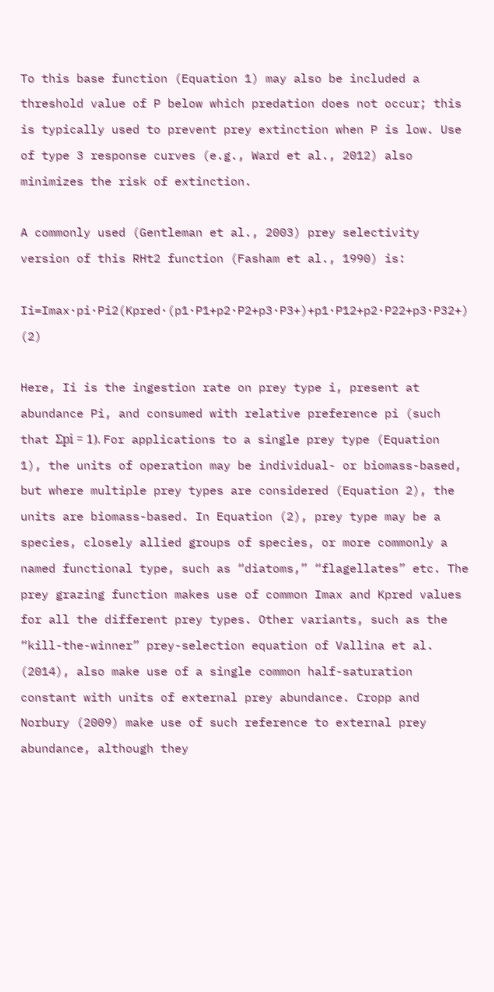To this base function (Equation 1) may also be included a threshold value of P below which predation does not occur; this is typically used to prevent prey extinction when P is low. Use of type 3 response curves (e.g., Ward et al., 2012) also minimizes the risk of extinction.

A commonly used (Gentleman et al., 2003) prey selectivity version of this RHt2 function (Fasham et al., 1990) is:

Ii=Imax·pi·Pi2(Kpred·(p1·P1+p2·P2+p3·P3+)+p1·P12+p2·P22+p3·P32+)    (2)

Here, Ii is the ingestion rate on prey type i, present at abundance Pi, and consumed with relative preference pi (such that Σpi = 1). For applications to a single prey type (Equation 1), the units of operation may be individual- or biomass-based, but where multiple prey types are considered (Equation 2), the units are biomass-based. In Equation (2), prey type may be a species, closely allied groups of species, or more commonly a named functional type, such as “diatoms,” “flagellates” etc. The prey grazing function makes use of common Imax and Kpred values for all the different prey types. Other variants, such as the “kill-the-winner” prey-selection equation of Vallina et al. (2014), also make use of a single common half-saturation constant with units of external prey abundance. Cropp and Norbury (2009) make use of such reference to external prey abundance, although they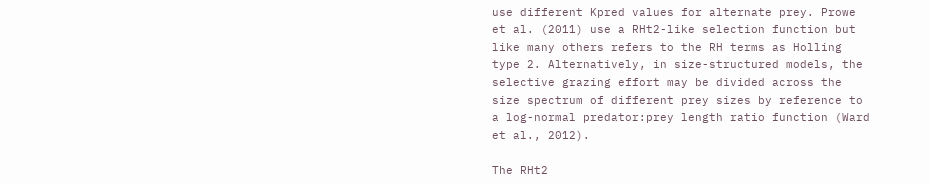use different Kpred values for alternate prey. Prowe et al. (2011) use a RHt2-like selection function but like many others refers to the RH terms as Holling type 2. Alternatively, in size-structured models, the selective grazing effort may be divided across the size spectrum of different prey sizes by reference to a log-normal predator:prey length ratio function (Ward et al., 2012).

The RHt2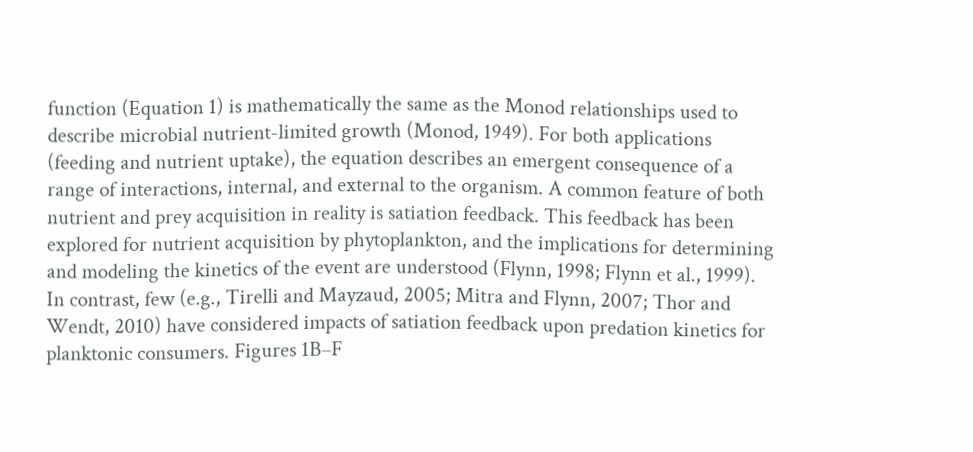function (Equation 1) is mathematically the same as the Monod relationships used to describe microbial nutrient-limited growth (Monod, 1949). For both applications (feeding and nutrient uptake), the equation describes an emergent consequence of a range of interactions, internal, and external to the organism. A common feature of both nutrient and prey acquisition in reality is satiation feedback. This feedback has been explored for nutrient acquisition by phytoplankton, and the implications for determining and modeling the kinetics of the event are understood (Flynn, 1998; Flynn et al., 1999). In contrast, few (e.g., Tirelli and Mayzaud, 2005; Mitra and Flynn, 2007; Thor and Wendt, 2010) have considered impacts of satiation feedback upon predation kinetics for planktonic consumers. Figures 1B–F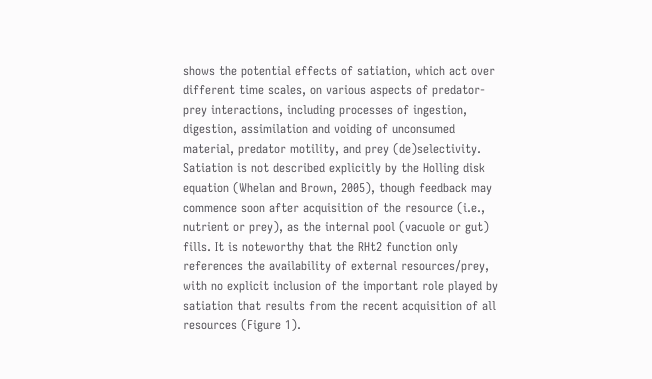shows the potential effects of satiation, which act over different time scales, on various aspects of predator-prey interactions, including processes of ingestion, digestion, assimilation and voiding of unconsumed material, predator motility, and prey (de)selectivity. Satiation is not described explicitly by the Holling disk equation (Whelan and Brown, 2005), though feedback may commence soon after acquisition of the resource (i.e., nutrient or prey), as the internal pool (vacuole or gut) fills. It is noteworthy that the RHt2 function only references the availability of external resources/prey, with no explicit inclusion of the important role played by satiation that results from the recent acquisition of all resources (Figure 1).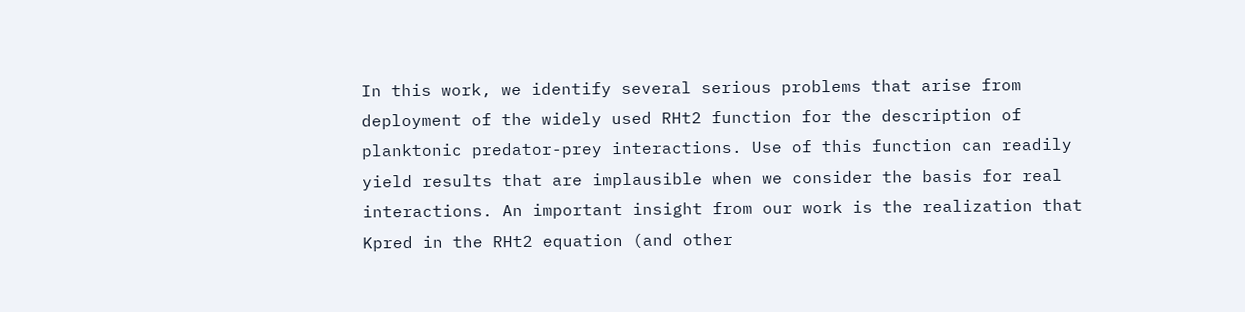In this work, we identify several serious problems that arise from deployment of the widely used RHt2 function for the description of planktonic predator-prey interactions. Use of this function can readily yield results that are implausible when we consider the basis for real interactions. An important insight from our work is the realization that Kpred in the RHt2 equation (and other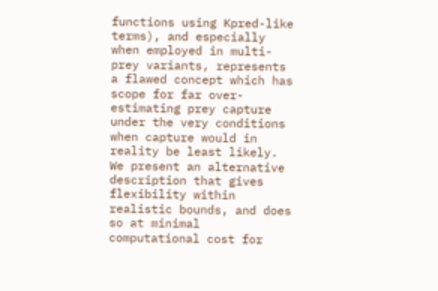functions using Kpred-like terms), and especially when employed in multi-prey variants, represents a flawed concept which has scope for far over-estimating prey capture under the very conditions when capture would in reality be least likely. We present an alternative description that gives flexibility within realistic bounds, and does so at minimal computational cost for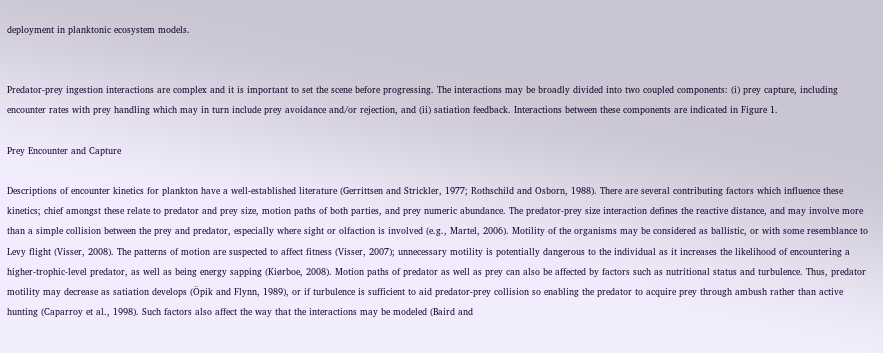deployment in planktonic ecosystem models.


Predator-prey ingestion interactions are complex and it is important to set the scene before progressing. The interactions may be broadly divided into two coupled components: (i) prey capture, including encounter rates with prey handling which may in turn include prey avoidance and/or rejection, and (ii) satiation feedback. Interactions between these components are indicated in Figure 1.

Prey Encounter and Capture

Descriptions of encounter kinetics for plankton have a well-established literature (Gerrittsen and Strickler, 1977; Rothschild and Osborn, 1988). There are several contributing factors which influence these kinetics; chief amongst these relate to predator and prey size, motion paths of both parties, and prey numeric abundance. The predator-prey size interaction defines the reactive distance, and may involve more than a simple collision between the prey and predator, especially where sight or olfaction is involved (e.g., Martel, 2006). Motility of the organisms may be considered as ballistic, or with some resemblance to Levy flight (Visser, 2008). The patterns of motion are suspected to affect fitness (Visser, 2007); unnecessary motility is potentially dangerous to the individual as it increases the likelihood of encountering a higher-trophic-level predator, as well as being energy sapping (Kiørboe, 2008). Motion paths of predator as well as prey can also be affected by factors such as nutritional status and turbulence. Thus, predator motility may decrease as satiation develops (Öpik and Flynn, 1989), or if turbulence is sufficient to aid predator-prey collision so enabling the predator to acquire prey through ambush rather than active hunting (Caparroy et al., 1998). Such factors also affect the way that the interactions may be modeled (Baird and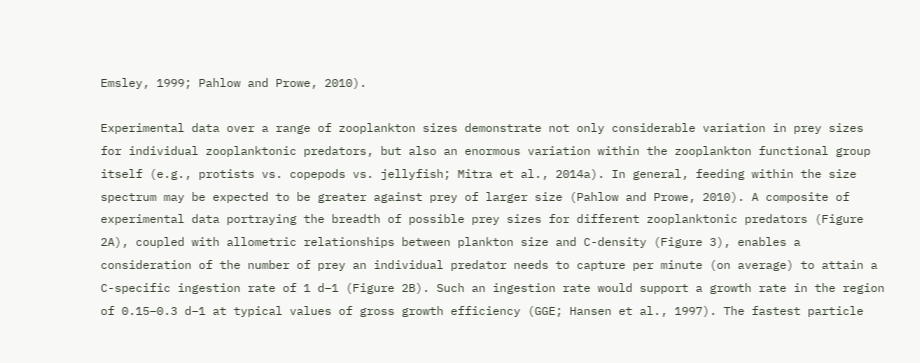Emsley, 1999; Pahlow and Prowe, 2010).

Experimental data over a range of zooplankton sizes demonstrate not only considerable variation in prey sizes for individual zooplanktonic predators, but also an enormous variation within the zooplankton functional group itself (e.g., protists vs. copepods vs. jellyfish; Mitra et al., 2014a). In general, feeding within the size spectrum may be expected to be greater against prey of larger size (Pahlow and Prowe, 2010). A composite of experimental data portraying the breadth of possible prey sizes for different zooplanktonic predators (Figure 2A), coupled with allometric relationships between plankton size and C-density (Figure 3), enables a consideration of the number of prey an individual predator needs to capture per minute (on average) to attain a C-specific ingestion rate of 1 d−1 (Figure 2B). Such an ingestion rate would support a growth rate in the region of 0.15–0.3 d−1 at typical values of gross growth efficiency (GGE; Hansen et al., 1997). The fastest particle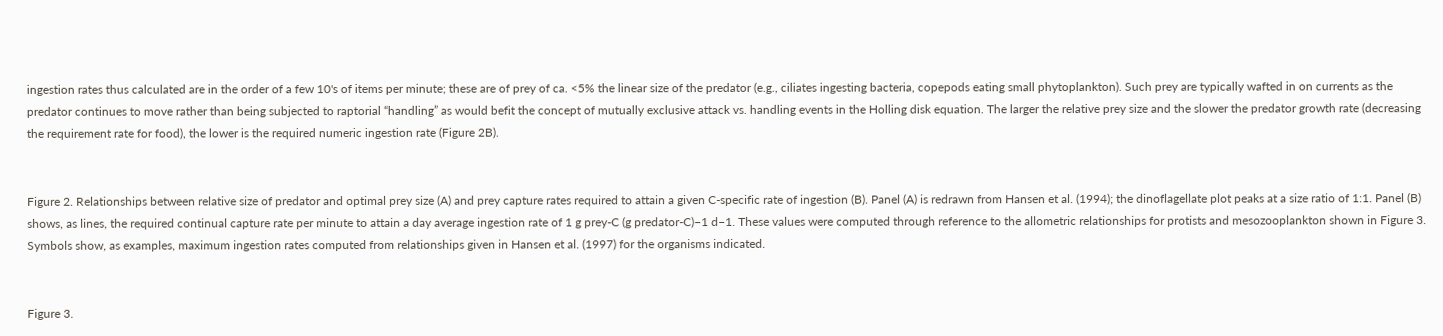ingestion rates thus calculated are in the order of a few 10's of items per minute; these are of prey of ca. <5% the linear size of the predator (e.g., ciliates ingesting bacteria, copepods eating small phytoplankton). Such prey are typically wafted in on currents as the predator continues to move rather than being subjected to raptorial “handling” as would befit the concept of mutually exclusive attack vs. handling events in the Holling disk equation. The larger the relative prey size and the slower the predator growth rate (decreasing the requirement rate for food), the lower is the required numeric ingestion rate (Figure 2B).


Figure 2. Relationships between relative size of predator and optimal prey size (A) and prey capture rates required to attain a given C-specific rate of ingestion (B). Panel (A) is redrawn from Hansen et al. (1994); the dinoflagellate plot peaks at a size ratio of 1:1. Panel (B) shows, as lines, the required continual capture rate per minute to attain a day average ingestion rate of 1 g prey-C (g predator-C)−1 d−1. These values were computed through reference to the allometric relationships for protists and mesozooplankton shown in Figure 3. Symbols show, as examples, maximum ingestion rates computed from relationships given in Hansen et al. (1997) for the organisms indicated.


Figure 3.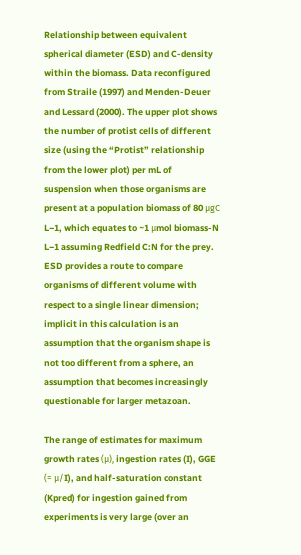Relationship between equivalent spherical diameter (ESD) and C-density within the biomass. Data reconfigured from Straile (1997) and Menden-Deuer and Lessard (2000). The upper plot shows the number of protist cells of different size (using the “Protist” relationship from the lower plot) per mL of suspension when those organisms are present at a population biomass of 80 μgC L−1, which equates to ~1 μmol biomass-N L−1 assuming Redfield C:N for the prey. ESD provides a route to compare organisms of different volume with respect to a single linear dimension; implicit in this calculation is an assumption that the organism shape is not too different from a sphere, an assumption that becomes increasingly questionable for larger metazoan.

The range of estimates for maximum growth rates (μ), ingestion rates (I), GGE (= μ/I), and half-saturation constant (Kpred) for ingestion gained from experiments is very large (over an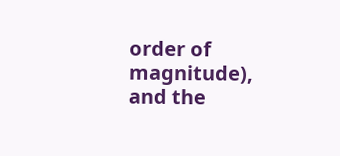order of magnitude), and the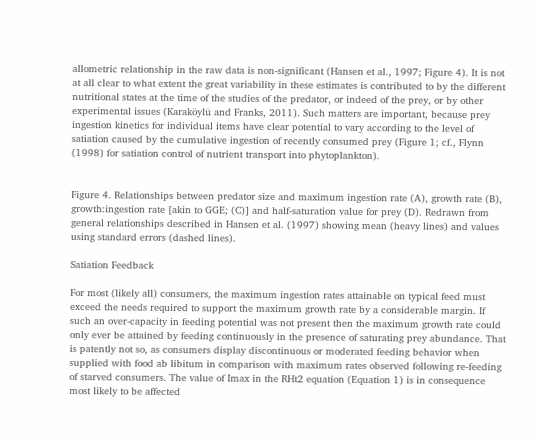allometric relationship in the raw data is non-significant (Hansen et al., 1997; Figure 4). It is not at all clear to what extent the great variability in these estimates is contributed to by the different nutritional states at the time of the studies of the predator, or indeed of the prey, or by other experimental issues (Karaköylü and Franks, 2011). Such matters are important, because prey ingestion kinetics for individual items have clear potential to vary according to the level of satiation caused by the cumulative ingestion of recently consumed prey (Figure 1; cf., Flynn (1998) for satiation control of nutrient transport into phytoplankton).


Figure 4. Relationships between predator size and maximum ingestion rate (A), growth rate (B), growth:ingestion rate [akin to GGE; (C)] and half-saturation value for prey (D). Redrawn from general relationships described in Hansen et al. (1997) showing mean (heavy lines) and values using standard errors (dashed lines).

Satiation Feedback

For most (likely all) consumers, the maximum ingestion rates attainable on typical feed must exceed the needs required to support the maximum growth rate by a considerable margin. If such an over-capacity in feeding potential was not present then the maximum growth rate could only ever be attained by feeding continuously in the presence of saturating prey abundance. That is patently not so, as consumers display discontinuous or moderated feeding behavior when supplied with food ab libitum in comparison with maximum rates observed following re-feeding of starved consumers. The value of Imax in the RHt2 equation (Equation 1) is in consequence most likely to be affected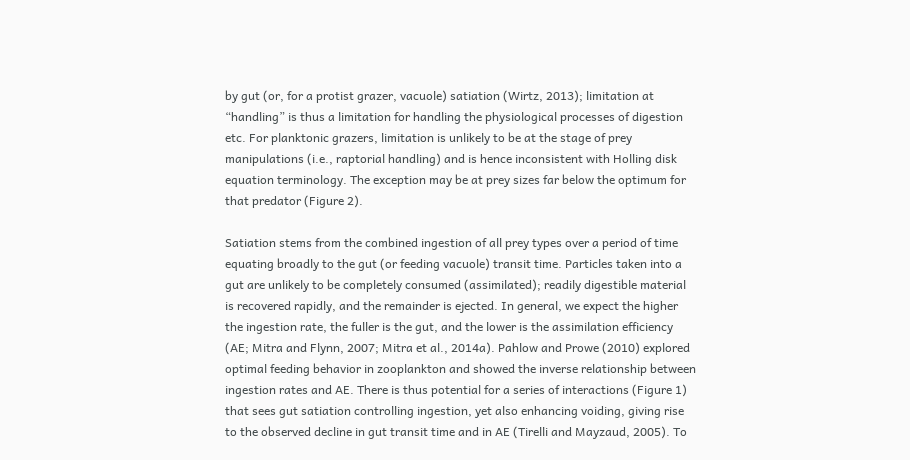by gut (or, for a protist grazer, vacuole) satiation (Wirtz, 2013); limitation at “handling” is thus a limitation for handling the physiological processes of digestion etc. For planktonic grazers, limitation is unlikely to be at the stage of prey manipulations (i.e., raptorial handling) and is hence inconsistent with Holling disk equation terminology. The exception may be at prey sizes far below the optimum for that predator (Figure 2).

Satiation stems from the combined ingestion of all prey types over a period of time equating broadly to the gut (or feeding vacuole) transit time. Particles taken into a gut are unlikely to be completely consumed (assimilated); readily digestible material is recovered rapidly, and the remainder is ejected. In general, we expect the higher the ingestion rate, the fuller is the gut, and the lower is the assimilation efficiency (AE; Mitra and Flynn, 2007; Mitra et al., 2014a). Pahlow and Prowe (2010) explored optimal feeding behavior in zooplankton and showed the inverse relationship between ingestion rates and AE. There is thus potential for a series of interactions (Figure 1) that sees gut satiation controlling ingestion, yet also enhancing voiding, giving rise to the observed decline in gut transit time and in AE (Tirelli and Mayzaud, 2005). To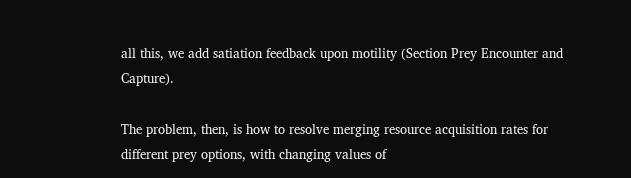all this, we add satiation feedback upon motility (Section Prey Encounter and Capture).

The problem, then, is how to resolve merging resource acquisition rates for different prey options, with changing values of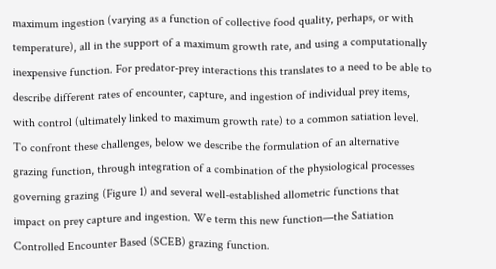maximum ingestion (varying as a function of collective food quality, perhaps, or with temperature), all in the support of a maximum growth rate, and using a computationally inexpensive function. For predator-prey interactions this translates to a need to be able to describe different rates of encounter, capture, and ingestion of individual prey items, with control (ultimately linked to maximum growth rate) to a common satiation level. To confront these challenges, below we describe the formulation of an alternative grazing function, through integration of a combination of the physiological processes governing grazing (Figure 1) and several well-established allometric functions that impact on prey capture and ingestion. We term this new function—the Satiation Controlled Encounter Based (SCEB) grazing function.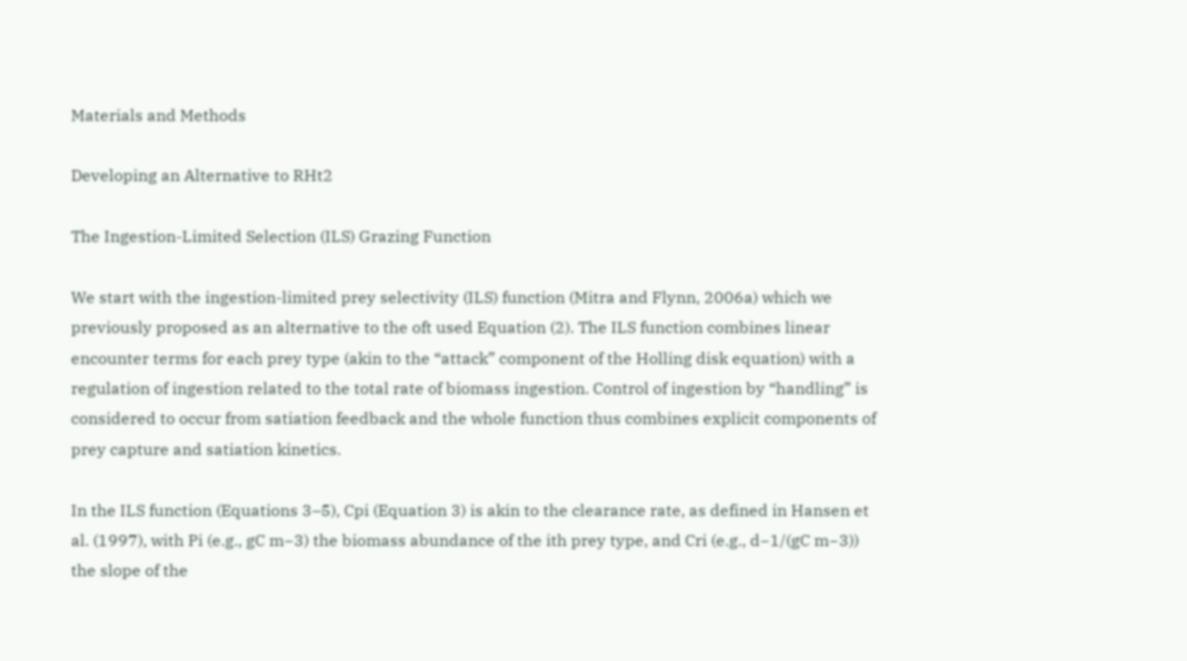Materials and Methods

Developing an Alternative to RHt2

The Ingestion-Limited Selection (ILS) Grazing Function

We start with the ingestion-limited prey selectivity (ILS) function (Mitra and Flynn, 2006a) which we previously proposed as an alternative to the oft used Equation (2). The ILS function combines linear encounter terms for each prey type (akin to the “attack” component of the Holling disk equation) with a regulation of ingestion related to the total rate of biomass ingestion. Control of ingestion by “handling” is considered to occur from satiation feedback and the whole function thus combines explicit components of prey capture and satiation kinetics.

In the ILS function (Equations 3–5), Cpi (Equation 3) is akin to the clearance rate, as defined in Hansen et al. (1997), with Pi (e.g., gC m−3) the biomass abundance of the ith prey type, and Cri (e.g., d−1/(gC m−3)) the slope of the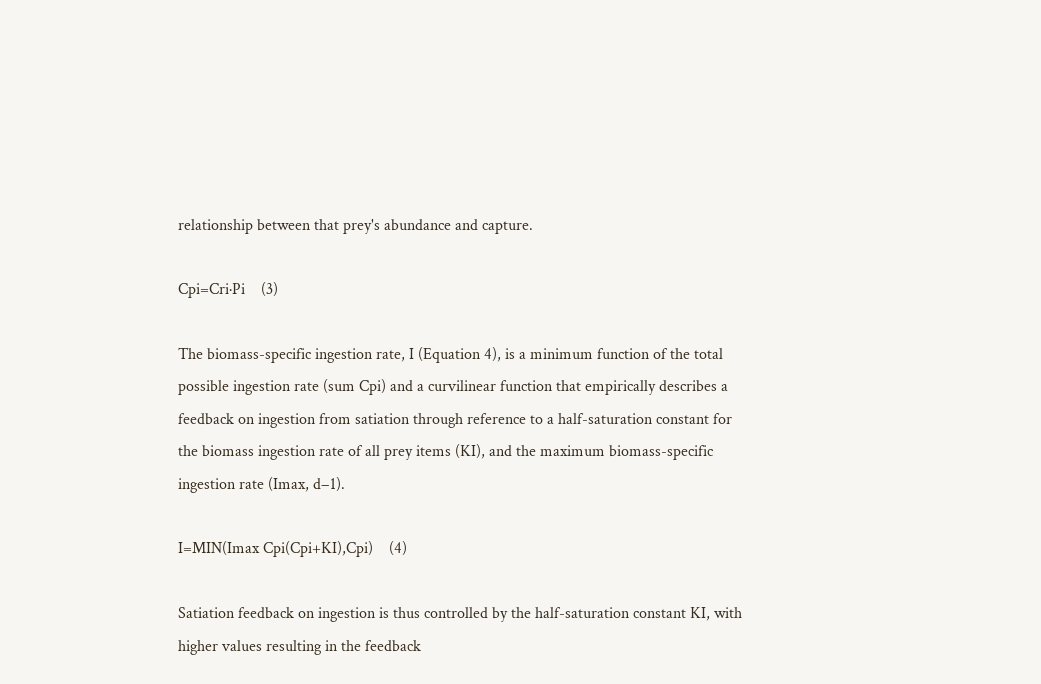relationship between that prey's abundance and capture.

Cpi=Cri·Pi    (3)

The biomass-specific ingestion rate, I (Equation 4), is a minimum function of the total possible ingestion rate (sum Cpi) and a curvilinear function that empirically describes a feedback on ingestion from satiation through reference to a half-saturation constant for the biomass ingestion rate of all prey items (KI), and the maximum biomass-specific ingestion rate (Imax, d−1).

I=MIN(Imax Cpi(Cpi+KI),Cpi)    (4)

Satiation feedback on ingestion is thus controlled by the half-saturation constant KI, with higher values resulting in the feedback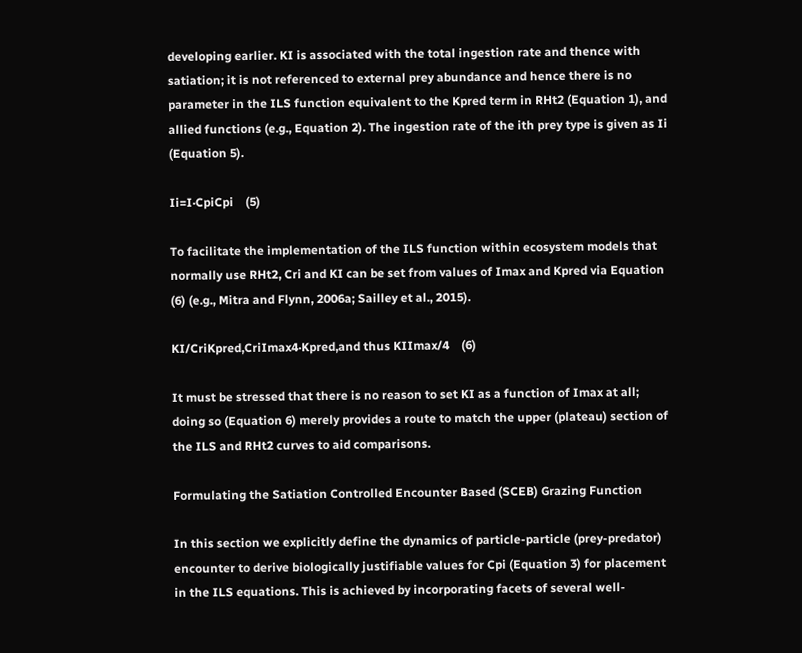developing earlier. KI is associated with the total ingestion rate and thence with satiation; it is not referenced to external prey abundance and hence there is no parameter in the ILS function equivalent to the Kpred term in RHt2 (Equation 1), and allied functions (e.g., Equation 2). The ingestion rate of the ith prey type is given as Ii (Equation 5).

Ii=I·CpiCpi    (5)

To facilitate the implementation of the ILS function within ecosystem models that normally use RHt2, Cri and KI can be set from values of Imax and Kpred via Equation (6) (e.g., Mitra and Flynn, 2006a; Sailley et al., 2015).

KI/CriKpred,CriImax4·Kpred,and thus KIImax/4    (6)

It must be stressed that there is no reason to set KI as a function of Imax at all; doing so (Equation 6) merely provides a route to match the upper (plateau) section of the ILS and RHt2 curves to aid comparisons.

Formulating the Satiation Controlled Encounter Based (SCEB) Grazing Function

In this section we explicitly define the dynamics of particle-particle (prey-predator) encounter to derive biologically justifiable values for Cpi (Equation 3) for placement in the ILS equations. This is achieved by incorporating facets of several well-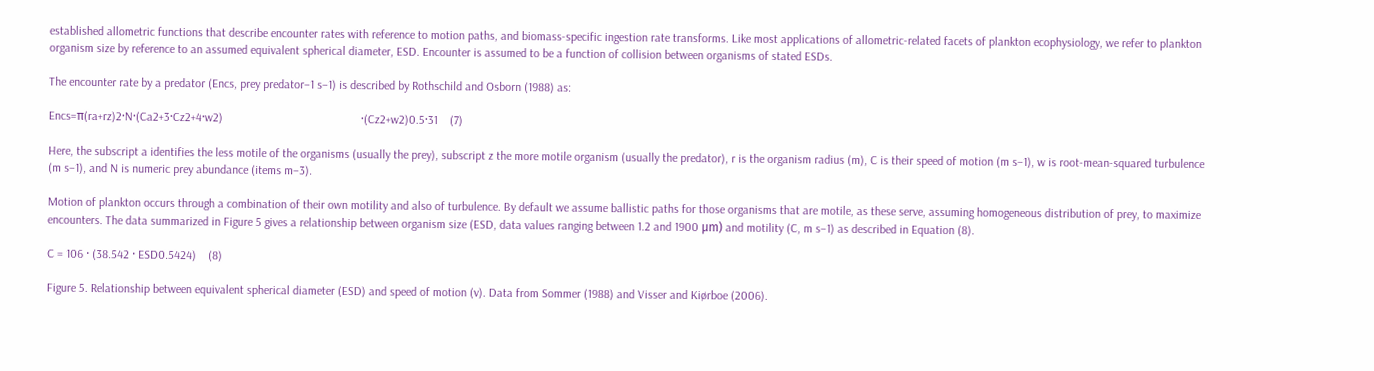established allometric functions that describe encounter rates with reference to motion paths, and biomass-specific ingestion rate transforms. Like most applications of allometric-related facets of plankton ecophysiology, we refer to plankton organism size by reference to an assumed equivalent spherical diameter, ESD. Encounter is assumed to be a function of collision between organisms of stated ESDs.

The encounter rate by a predator (Encs, prey predator−1 s−1) is described by Rothschild and Osborn (1988) as:

Encs=π(ra+rz)2·N·(Ca2+3·Cz2+4·w2)                                              ·(Cz2+w2)0.5·31    (7)

Here, the subscript a identifies the less motile of the organisms (usually the prey), subscript z the more motile organism (usually the predator), r is the organism radius (m), C is their speed of motion (m s−1), w is root-mean-squared turbulence (m s−1), and N is numeric prey abundance (items m−3).

Motion of plankton occurs through a combination of their own motility and also of turbulence. By default we assume ballistic paths for those organisms that are motile, as these serve, assuming homogeneous distribution of prey, to maximize encounters. The data summarized in Figure 5 gives a relationship between organism size (ESD, data values ranging between 1.2 and 1900 μm) and motility (C, m s−1) as described in Equation (8).

C = 106 · (38.542 · ESD0.5424)    (8)

Figure 5. Relationship between equivalent spherical diameter (ESD) and speed of motion (v). Data from Sommer (1988) and Visser and Kiørboe (2006).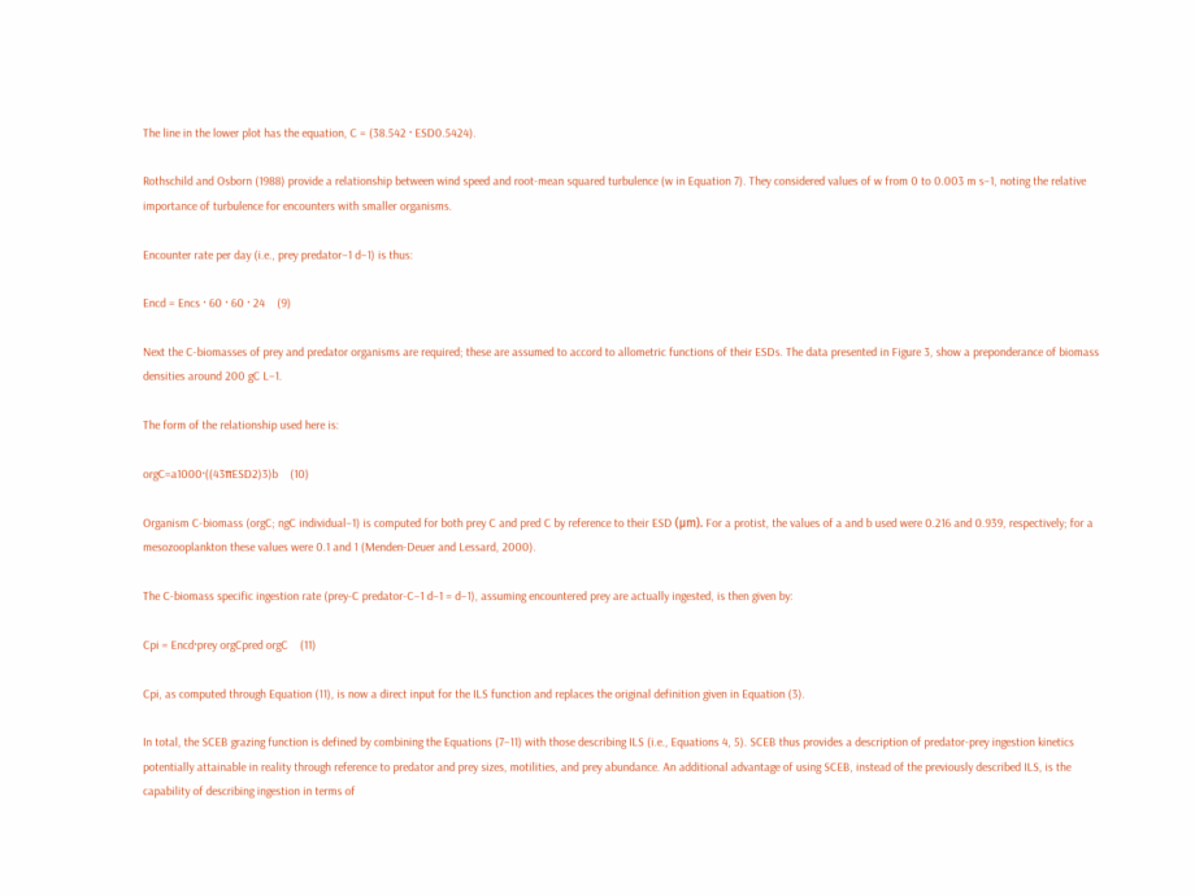The line in the lower plot has the equation, C = (38.542 · ESD0.5424).

Rothschild and Osborn (1988) provide a relationship between wind speed and root-mean squared turbulence (w in Equation 7). They considered values of w from 0 to 0.003 m s−1, noting the relative importance of turbulence for encounters with smaller organisms.

Encounter rate per day (i.e., prey predator−1 d−1) is thus:

Encd = Encs · 60 · 60 · 24    (9)

Next the C-biomasses of prey and predator organisms are required; these are assumed to accord to allometric functions of their ESDs. The data presented in Figure 3, show a preponderance of biomass densities around 200 gC L−1.

The form of the relationship used here is:

orgC=a1000·((43πESD2)3)b    (10)

Organism C-biomass (orgC; ngC individual−1) is computed for both prey C and pred C by reference to their ESD (μm). For a protist, the values of a and b used were 0.216 and 0.939, respectively; for a mesozooplankton these values were 0.1 and 1 (Menden-Deuer and Lessard, 2000).

The C-biomass specific ingestion rate (prey-C predator-C−1 d−1 = d−1), assuming encountered prey are actually ingested, is then given by:

Cpi = Encd·prey orgCpred orgC    (11)

Cpi, as computed through Equation (11), is now a direct input for the ILS function and replaces the original definition given in Equation (3).

In total, the SCEB grazing function is defined by combining the Equations (7–11) with those describing ILS (i.e., Equations 4, 5). SCEB thus provides a description of predator-prey ingestion kinetics potentially attainable in reality through reference to predator and prey sizes, motilities, and prey abundance. An additional advantage of using SCEB, instead of the previously described ILS, is the capability of describing ingestion in terms of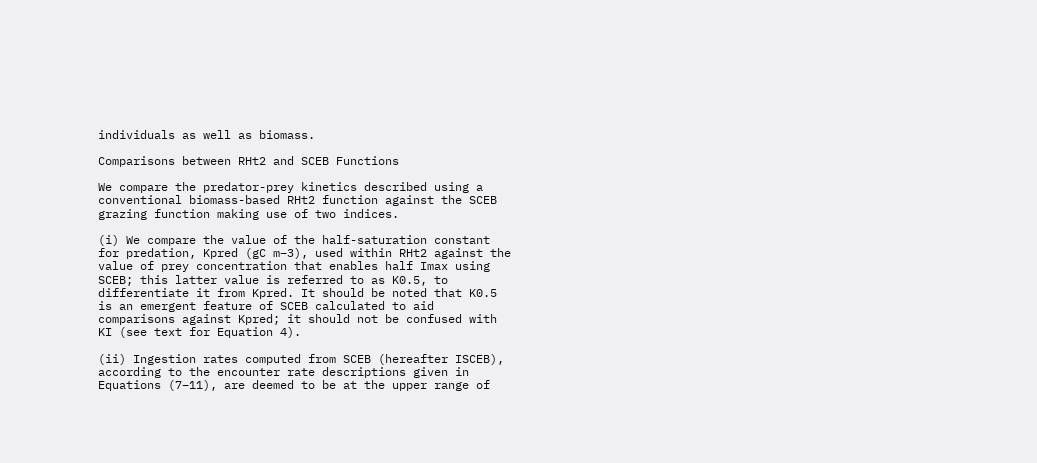individuals as well as biomass.

Comparisons between RHt2 and SCEB Functions

We compare the predator-prey kinetics described using a conventional biomass-based RHt2 function against the SCEB grazing function making use of two indices.

(i) We compare the value of the half-saturation constant for predation, Kpred (gC m−3), used within RHt2 against the value of prey concentration that enables half Imax using SCEB; this latter value is referred to as K0.5, to differentiate it from Kpred. It should be noted that K0.5 is an emergent feature of SCEB calculated to aid comparisons against Kpred; it should not be confused with KI (see text for Equation 4).

(ii) Ingestion rates computed from SCEB (hereafter ISCEB), according to the encounter rate descriptions given in Equations (7–11), are deemed to be at the upper range of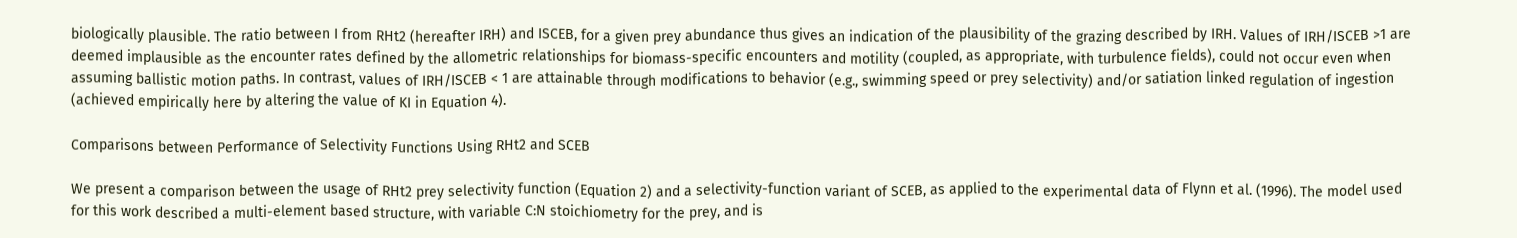biologically plausible. The ratio between I from RHt2 (hereafter IRH) and ISCEB, for a given prey abundance thus gives an indication of the plausibility of the grazing described by IRH. Values of IRH/ISCEB >1 are deemed implausible as the encounter rates defined by the allometric relationships for biomass-specific encounters and motility (coupled, as appropriate, with turbulence fields), could not occur even when assuming ballistic motion paths. In contrast, values of IRH/ISCEB < 1 are attainable through modifications to behavior (e.g., swimming speed or prey selectivity) and/or satiation linked regulation of ingestion (achieved empirically here by altering the value of KI in Equation 4).

Comparisons between Performance of Selectivity Functions Using RHt2 and SCEB

We present a comparison between the usage of RHt2 prey selectivity function (Equation 2) and a selectivity-function variant of SCEB, as applied to the experimental data of Flynn et al. (1996). The model used for this work described a multi-element based structure, with variable C:N stoichiometry for the prey, and is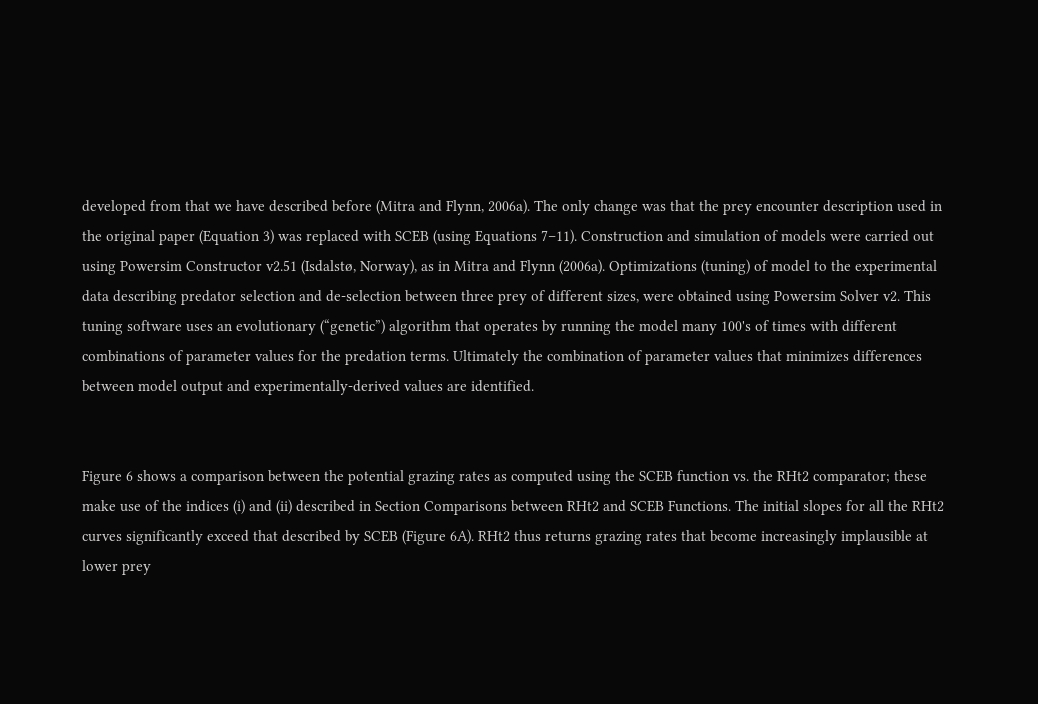developed from that we have described before (Mitra and Flynn, 2006a). The only change was that the prey encounter description used in the original paper (Equation 3) was replaced with SCEB (using Equations 7–11). Construction and simulation of models were carried out using Powersim Constructor v2.51 (Isdalstø, Norway), as in Mitra and Flynn (2006a). Optimizations (tuning) of model to the experimental data describing predator selection and de-selection between three prey of different sizes, were obtained using Powersim Solver v2. This tuning software uses an evolutionary (“genetic”) algorithm that operates by running the model many 100's of times with different combinations of parameter values for the predation terms. Ultimately the combination of parameter values that minimizes differences between model output and experimentally-derived values are identified.


Figure 6 shows a comparison between the potential grazing rates as computed using the SCEB function vs. the RHt2 comparator; these make use of the indices (i) and (ii) described in Section Comparisons between RHt2 and SCEB Functions. The initial slopes for all the RHt2 curves significantly exceed that described by SCEB (Figure 6A). RHt2 thus returns grazing rates that become increasingly implausible at lower prey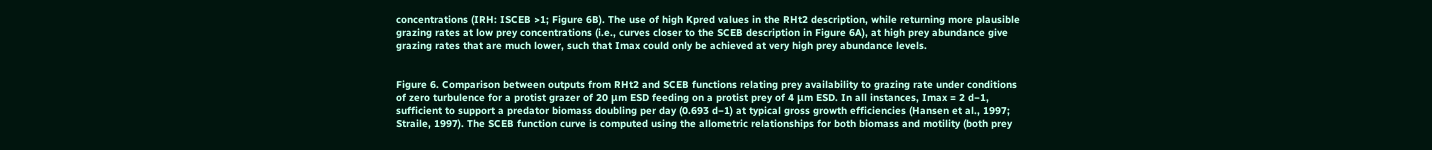concentrations (IRH: ISCEB >1; Figure 6B). The use of high Kpred values in the RHt2 description, while returning more plausible grazing rates at low prey concentrations (i.e., curves closer to the SCEB description in Figure 6A), at high prey abundance give grazing rates that are much lower, such that Imax could only be achieved at very high prey abundance levels.


Figure 6. Comparison between outputs from RHt2 and SCEB functions relating prey availability to grazing rate under conditions of zero turbulence for a protist grazer of 20 μm ESD feeding on a protist prey of 4 μm ESD. In all instances, Imax = 2 d−1, sufficient to support a predator biomass doubling per day (0.693 d−1) at typical gross growth efficiencies (Hansen et al., 1997; Straile, 1997). The SCEB function curve is computed using the allometric relationships for both biomass and motility (both prey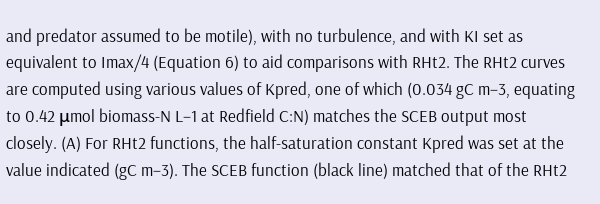and predator assumed to be motile), with no turbulence, and with KI set as equivalent to Imax/4 (Equation 6) to aid comparisons with RHt2. The RHt2 curves are computed using various values of Kpred, one of which (0.034 gC m−3, equating to 0.42 μmol biomass-N L−1 at Redfield C:N) matches the SCEB output most closely. (A) For RHt2 functions, the half-saturation constant Kpred was set at the value indicated (gC m−3). The SCEB function (black line) matched that of the RHt2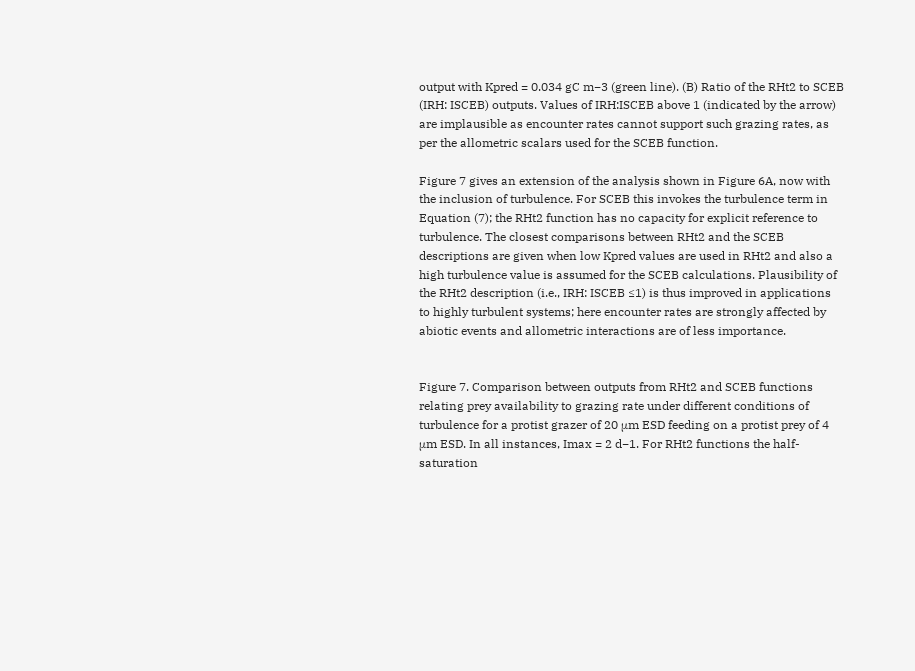output with Kpred = 0.034 gC m−3 (green line). (B) Ratio of the RHt2 to SCEB (IRH: ISCEB) outputs. Values of IRH:ISCEB above 1 (indicated by the arrow) are implausible as encounter rates cannot support such grazing rates, as per the allometric scalars used for the SCEB function.

Figure 7 gives an extension of the analysis shown in Figure 6A, now with the inclusion of turbulence. For SCEB this invokes the turbulence term in Equation (7); the RHt2 function has no capacity for explicit reference to turbulence. The closest comparisons between RHt2 and the SCEB descriptions are given when low Kpred values are used in RHt2 and also a high turbulence value is assumed for the SCEB calculations. Plausibility of the RHt2 description (i.e., IRH: ISCEB ≤1) is thus improved in applications to highly turbulent systems; here encounter rates are strongly affected by abiotic events and allometric interactions are of less importance.


Figure 7. Comparison between outputs from RHt2 and SCEB functions relating prey availability to grazing rate under different conditions of turbulence for a protist grazer of 20 μm ESD feeding on a protist prey of 4 μm ESD. In all instances, Imax = 2 d−1. For RHt2 functions the half-saturation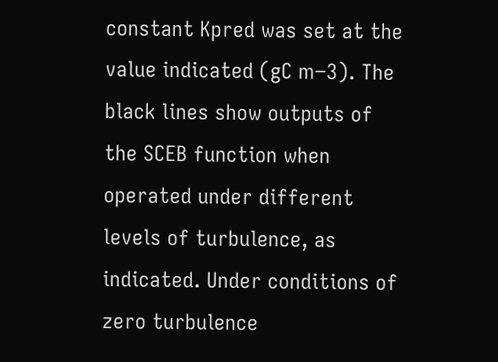constant Kpred was set at the value indicated (gC m−3). The black lines show outputs of the SCEB function when operated under different levels of turbulence, as indicated. Under conditions of zero turbulence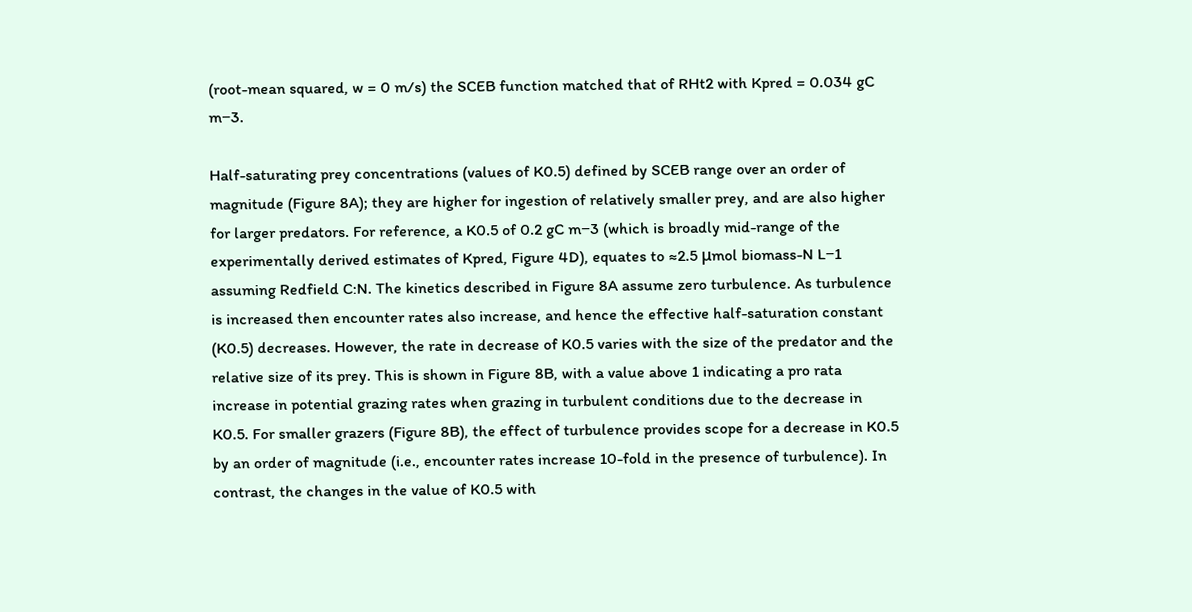(root-mean squared, w = 0 m/s) the SCEB function matched that of RHt2 with Kpred = 0.034 gC m−3.

Half-saturating prey concentrations (values of K0.5) defined by SCEB range over an order of magnitude (Figure 8A); they are higher for ingestion of relatively smaller prey, and are also higher for larger predators. For reference, a K0.5 of 0.2 gC m−3 (which is broadly mid-range of the experimentally derived estimates of Kpred, Figure 4D), equates to ≈2.5 μmol biomass-N L−1 assuming Redfield C:N. The kinetics described in Figure 8A assume zero turbulence. As turbulence is increased then encounter rates also increase, and hence the effective half-saturation constant (K0.5) decreases. However, the rate in decrease of K0.5 varies with the size of the predator and the relative size of its prey. This is shown in Figure 8B, with a value above 1 indicating a pro rata increase in potential grazing rates when grazing in turbulent conditions due to the decrease in K0.5. For smaller grazers (Figure 8B), the effect of turbulence provides scope for a decrease in K0.5 by an order of magnitude (i.e., encounter rates increase 10-fold in the presence of turbulence). In contrast, the changes in the value of K0.5 with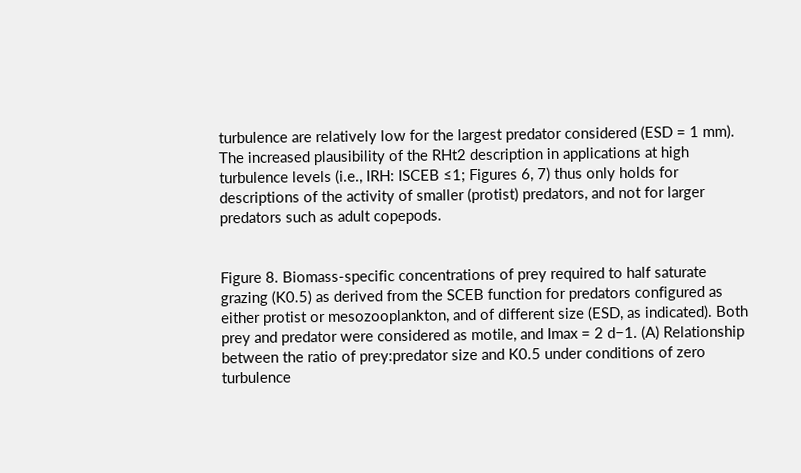turbulence are relatively low for the largest predator considered (ESD = 1 mm). The increased plausibility of the RHt2 description in applications at high turbulence levels (i.e., IRH: ISCEB ≤1; Figures 6, 7) thus only holds for descriptions of the activity of smaller (protist) predators, and not for larger predators such as adult copepods.


Figure 8. Biomass-specific concentrations of prey required to half saturate grazing (K0.5) as derived from the SCEB function for predators configured as either protist or mesozooplankton, and of different size (ESD, as indicated). Both prey and predator were considered as motile, and Imax = 2 d−1. (A) Relationship between the ratio of prey:predator size and K0.5 under conditions of zero turbulence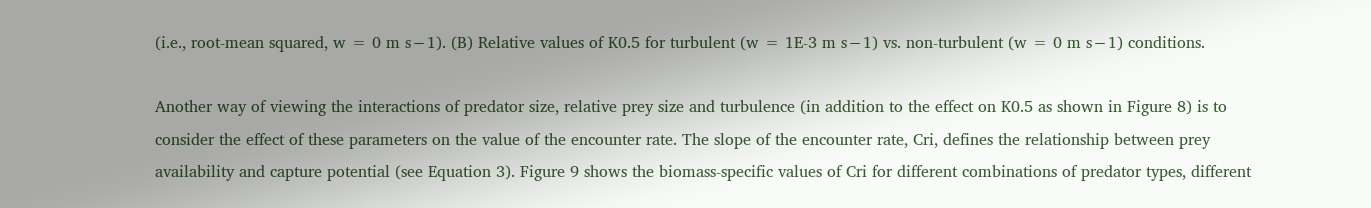(i.e., root-mean squared, w = 0 m s−1). (B) Relative values of K0.5 for turbulent (w = 1E-3 m s−1) vs. non-turbulent (w = 0 m s−1) conditions.

Another way of viewing the interactions of predator size, relative prey size and turbulence (in addition to the effect on K0.5 as shown in Figure 8) is to consider the effect of these parameters on the value of the encounter rate. The slope of the encounter rate, Cri, defines the relationship between prey availability and capture potential (see Equation 3). Figure 9 shows the biomass-specific values of Cri for different combinations of predator types, different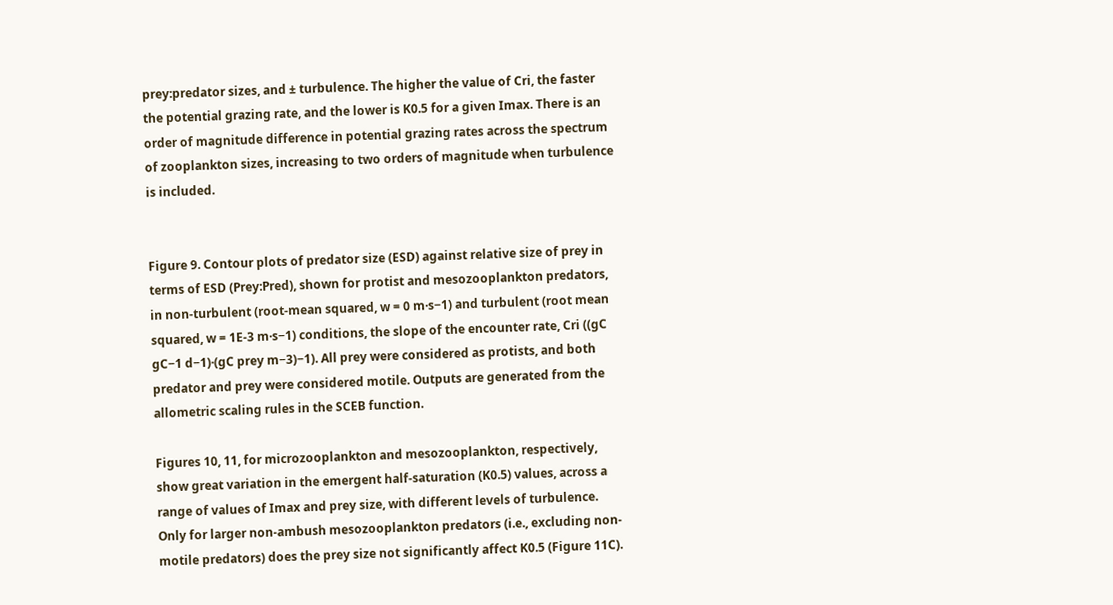prey:predator sizes, and ± turbulence. The higher the value of Cri, the faster the potential grazing rate, and the lower is K0.5 for a given Imax. There is an order of magnitude difference in potential grazing rates across the spectrum of zooplankton sizes, increasing to two orders of magnitude when turbulence is included.


Figure 9. Contour plots of predator size (ESD) against relative size of prey in terms of ESD (Prey:Pred), shown for protist and mesozooplankton predators, in non-turbulent (root-mean squared, w = 0 m·s−1) and turbulent (root mean squared, w = 1E-3 m·s−1) conditions, the slope of the encounter rate, Cri ((gC gC−1 d−1)·(gC prey m−3)−1). All prey were considered as protists, and both predator and prey were considered motile. Outputs are generated from the allometric scaling rules in the SCEB function.

Figures 10, 11, for microzooplankton and mesozooplankton, respectively, show great variation in the emergent half-saturation (K0.5) values, across a range of values of Imax and prey size, with different levels of turbulence. Only for larger non-ambush mesozooplankton predators (i.e., excluding non-motile predators) does the prey size not significantly affect K0.5 (Figure 11C).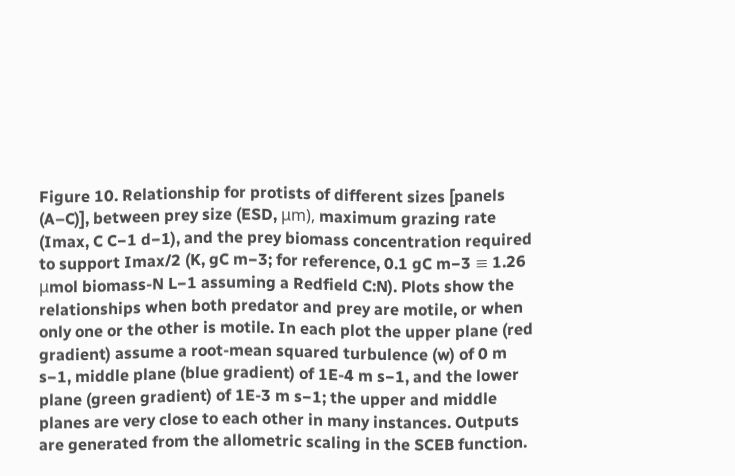Figure 10. Relationship for protists of different sizes [panels (A–C)], between prey size (ESD, μm), maximum grazing rate (Imax, C C−1 d−1), and the prey biomass concentration required to support Imax/2 (K, gC m−3; for reference, 0.1 gC m−3 ≡ 1.26 μmol biomass-N L−1 assuming a Redfield C:N). Plots show the relationships when both predator and prey are motile, or when only one or the other is motile. In each plot the upper plane (red gradient) assume a root-mean squared turbulence (w) of 0 m s−1, middle plane (blue gradient) of 1E-4 m s−1, and the lower plane (green gradient) of 1E-3 m s−1; the upper and middle planes are very close to each other in many instances. Outputs are generated from the allometric scaling in the SCEB function.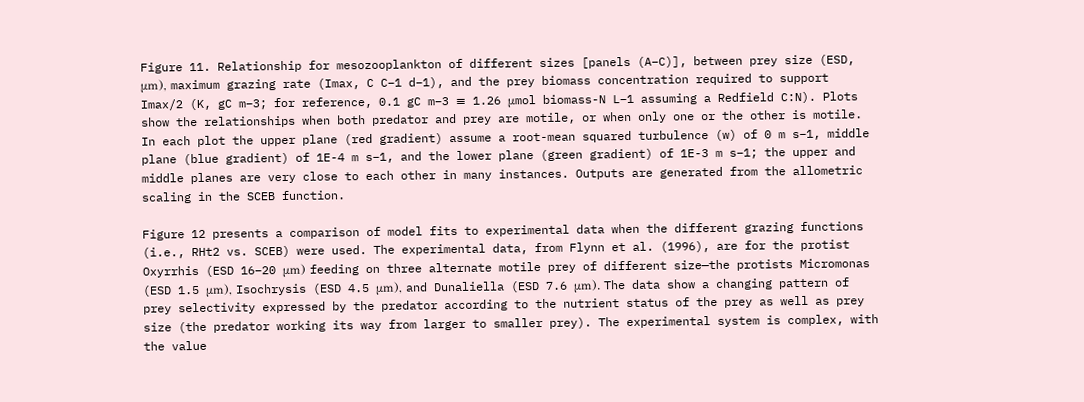Figure 11. Relationship for mesozooplankton of different sizes [panels (A–C)], between prey size (ESD, μm), maximum grazing rate (Imax, C C−1 d−1), and the prey biomass concentration required to support Imax/2 (K, gC m−3; for reference, 0.1 gC m−3 ≡ 1.26 μmol biomass-N L−1 assuming a Redfield C:N). Plots show the relationships when both predator and prey are motile, or when only one or the other is motile. In each plot the upper plane (red gradient) assume a root-mean squared turbulence (w) of 0 m s−1, middle plane (blue gradient) of 1E-4 m s−1, and the lower plane (green gradient) of 1E-3 m s−1; the upper and middle planes are very close to each other in many instances. Outputs are generated from the allometric scaling in the SCEB function.

Figure 12 presents a comparison of model fits to experimental data when the different grazing functions (i.e., RHt2 vs. SCEB) were used. The experimental data, from Flynn et al. (1996), are for the protist Oxyrrhis (ESD 16–20 μm) feeding on three alternate motile prey of different size—the protists Micromonas (ESD 1.5 μm), Isochrysis (ESD 4.5 μm), and Dunaliella (ESD 7.6 μm). The data show a changing pattern of prey selectivity expressed by the predator according to the nutrient status of the prey as well as prey size (the predator working its way from larger to smaller prey). The experimental system is complex, with the value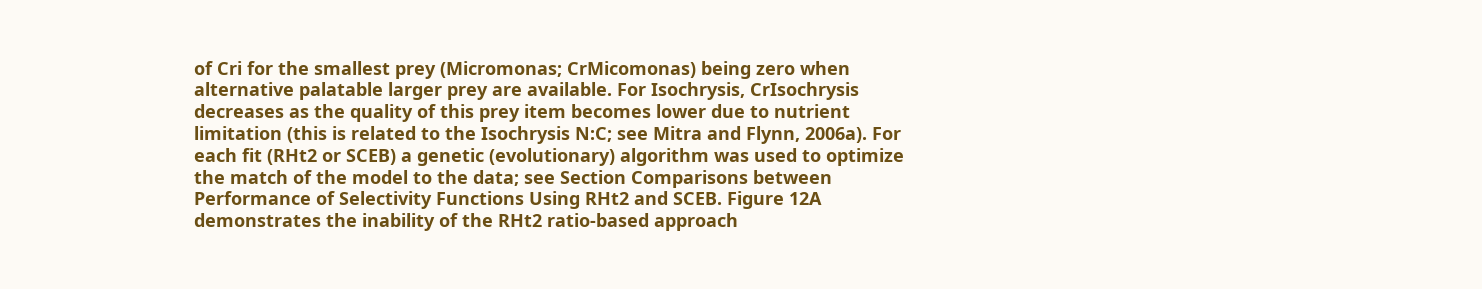of Cri for the smallest prey (Micromonas; CrMicomonas) being zero when alternative palatable larger prey are available. For Isochrysis, CrIsochrysis decreases as the quality of this prey item becomes lower due to nutrient limitation (this is related to the Isochrysis N:C; see Mitra and Flynn, 2006a). For each fit (RHt2 or SCEB) a genetic (evolutionary) algorithm was used to optimize the match of the model to the data; see Section Comparisons between Performance of Selectivity Functions Using RHt2 and SCEB. Figure 12A demonstrates the inability of the RHt2 ratio-based approach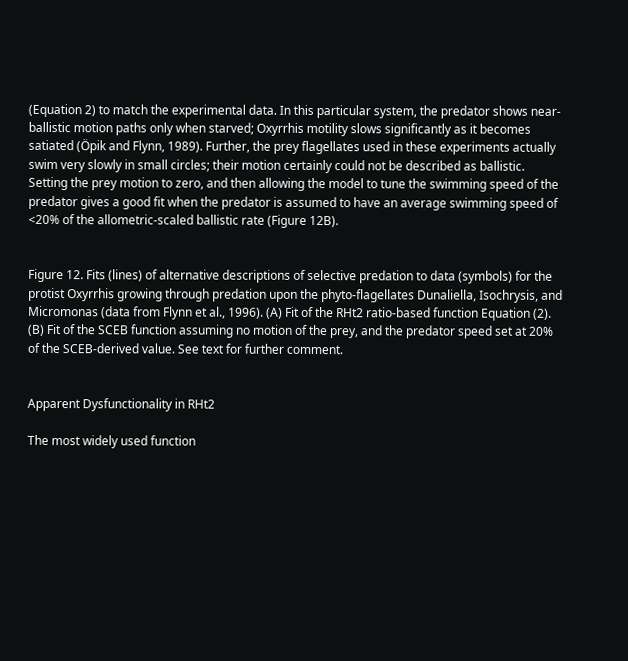(Equation 2) to match the experimental data. In this particular system, the predator shows near-ballistic motion paths only when starved; Oxyrrhis motility slows significantly as it becomes satiated (Öpik and Flynn, 1989). Further, the prey flagellates used in these experiments actually swim very slowly in small circles; their motion certainly could not be described as ballistic. Setting the prey motion to zero, and then allowing the model to tune the swimming speed of the predator gives a good fit when the predator is assumed to have an average swimming speed of <20% of the allometric-scaled ballistic rate (Figure 12B).


Figure 12. Fits (lines) of alternative descriptions of selective predation to data (symbols) for the protist Oxyrrhis growing through predation upon the phyto-flagellates Dunaliella, Isochrysis, and Micromonas (data from Flynn et al., 1996). (A) Fit of the RHt2 ratio-based function Equation (2). (B) Fit of the SCEB function assuming no motion of the prey, and the predator speed set at 20% of the SCEB-derived value. See text for further comment.


Apparent Dysfunctionality in RHt2

The most widely used function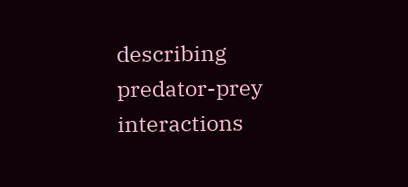describing predator-prey interactions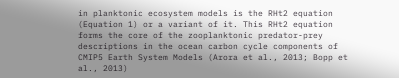in planktonic ecosystem models is the RHt2 equation (Equation 1) or a variant of it. This RHt2 equation forms the core of the zooplanktonic predator-prey descriptions in the ocean carbon cycle components of CMIP5 Earth System Models (Arora et al., 2013; Bopp et al., 2013)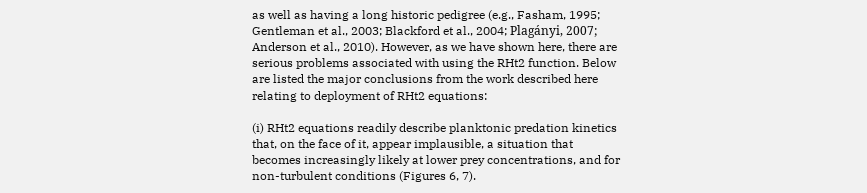as well as having a long historic pedigree (e.g., Fasham, 1995; Gentleman et al., 2003; Blackford et al., 2004; Plagányi, 2007; Anderson et al., 2010). However, as we have shown here, there are serious problems associated with using the RHt2 function. Below are listed the major conclusions from the work described here relating to deployment of RHt2 equations:

(i) RHt2 equations readily describe planktonic predation kinetics that, on the face of it, appear implausible, a situation that becomes increasingly likely at lower prey concentrations, and for non-turbulent conditions (Figures 6, 7).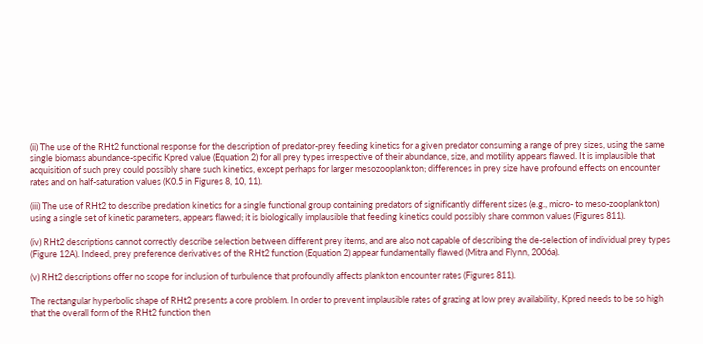(ii) The use of the RHt2 functional response for the description of predator-prey feeding kinetics for a given predator consuming a range of prey sizes, using the same single biomass abundance-specific Kpred value (Equation 2) for all prey types irrespective of their abundance, size, and motility appears flawed. It is implausible that acquisition of such prey could possibly share such kinetics, except perhaps for larger mesozooplankton; differences in prey size have profound effects on encounter rates and on half-saturation values (K0.5 in Figures 8, 10, 11).

(iii) The use of RHt2 to describe predation kinetics for a single functional group containing predators of significantly different sizes (e.g., micro- to meso-zooplankton) using a single set of kinetic parameters, appears flawed; it is biologically implausible that feeding kinetics could possibly share common values (Figures 811).

(iv) RHt2 descriptions cannot correctly describe selection between different prey items, and are also not capable of describing the de-selection of individual prey types (Figure 12A). Indeed, prey preference derivatives of the RHt2 function (Equation 2) appear fundamentally flawed (Mitra and Flynn, 2006a).

(v) RHt2 descriptions offer no scope for inclusion of turbulence that profoundly affects plankton encounter rates (Figures 811).

The rectangular hyperbolic shape of RHt2 presents a core problem. In order to prevent implausible rates of grazing at low prey availability, Kpred needs to be so high that the overall form of the RHt2 function then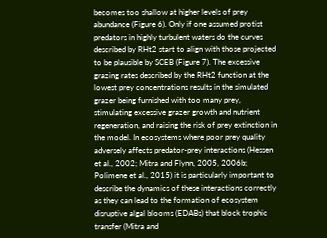becomes too shallow at higher levels of prey abundance (Figure 6). Only if one assumed protist predators in highly turbulent waters do the curves described by RHt2 start to align with those projected to be plausible by SCEB (Figure 7). The excessive grazing rates described by the RHt2 function at the lowest prey concentrations results in the simulated grazer being furnished with too many prey, stimulating excessive grazer growth and nutrient regeneration, and raising the risk of prey extinction in the model. In ecosystems where poor prey quality adversely affects predator-prey interactions (Hessen et al., 2002; Mitra and Flynn, 2005, 2006b; Polimene et al., 2015) it is particularly important to describe the dynamics of these interactions correctly as they can lead to the formation of ecosystem disruptive algal blooms (EDABs) that block trophic transfer (Mitra and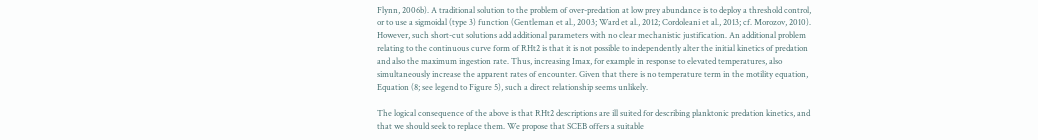Flynn, 2006b). A traditional solution to the problem of over-predation at low prey abundance is to deploy a threshold control, or to use a sigmoidal (type 3) function (Gentleman et al., 2003; Ward et al., 2012; Cordoleani et al., 2013; cf. Morozov, 2010). However, such short-cut solutions add additional parameters with no clear mechanistic justification. An additional problem relating to the continuous curve form of RHt2 is that it is not possible to independently alter the initial kinetics of predation and also the maximum ingestion rate. Thus, increasing Imax, for example in response to elevated temperatures, also simultaneously increase the apparent rates of encounter. Given that there is no temperature term in the motility equation, Equation (8; see legend to Figure 5), such a direct relationship seems unlikely.

The logical consequence of the above is that RHt2 descriptions are ill suited for describing planktonic predation kinetics, and that we should seek to replace them. We propose that SCEB offers a suitable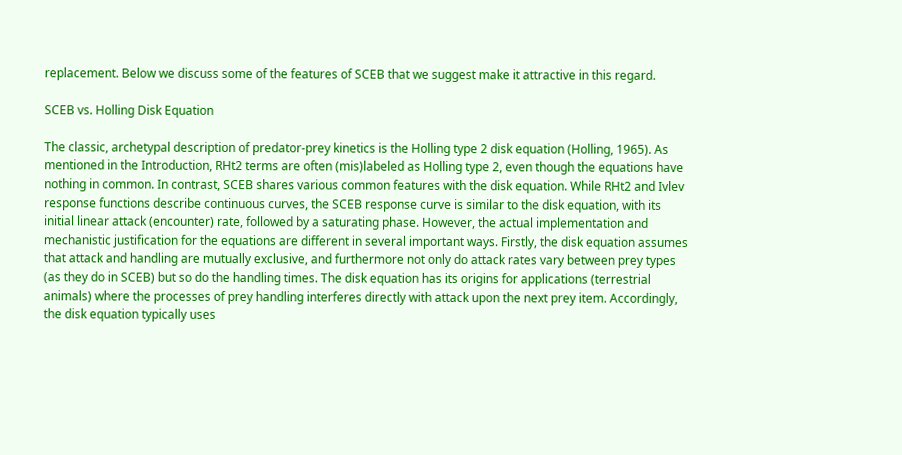replacement. Below we discuss some of the features of SCEB that we suggest make it attractive in this regard.

SCEB vs. Holling Disk Equation

The classic, archetypal description of predator-prey kinetics is the Holling type 2 disk equation (Holling, 1965). As mentioned in the Introduction, RHt2 terms are often (mis)labeled as Holling type 2, even though the equations have nothing in common. In contrast, SCEB shares various common features with the disk equation. While RHt2 and Ivlev response functions describe continuous curves, the SCEB response curve is similar to the disk equation, with its initial linear attack (encounter) rate, followed by a saturating phase. However, the actual implementation and mechanistic justification for the equations are different in several important ways. Firstly, the disk equation assumes that attack and handling are mutually exclusive, and furthermore not only do attack rates vary between prey types (as they do in SCEB) but so do the handling times. The disk equation has its origins for applications (terrestrial animals) where the processes of prey handling interferes directly with attack upon the next prey item. Accordingly, the disk equation typically uses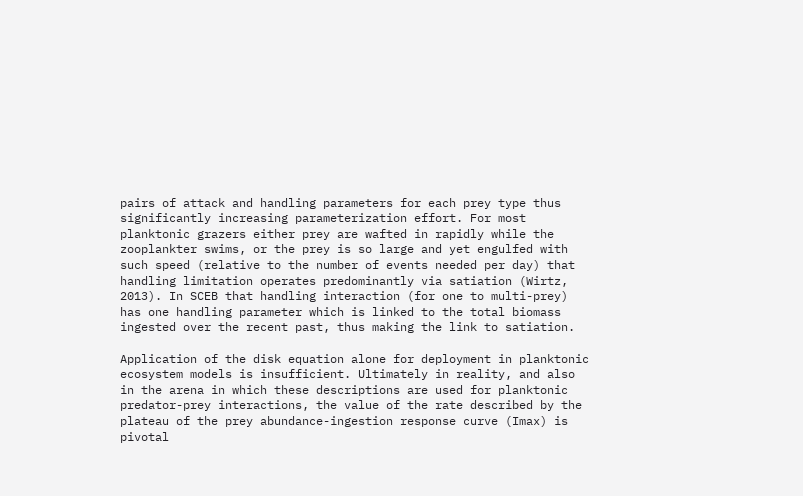pairs of attack and handling parameters for each prey type thus significantly increasing parameterization effort. For most planktonic grazers either prey are wafted in rapidly while the zooplankter swims, or the prey is so large and yet engulfed with such speed (relative to the number of events needed per day) that handling limitation operates predominantly via satiation (Wirtz, 2013). In SCEB that handling interaction (for one to multi-prey) has one handling parameter which is linked to the total biomass ingested over the recent past, thus making the link to satiation.

Application of the disk equation alone for deployment in planktonic ecosystem models is insufficient. Ultimately in reality, and also in the arena in which these descriptions are used for planktonic predator-prey interactions, the value of the rate described by the plateau of the prey abundance-ingestion response curve (Imax) is pivotal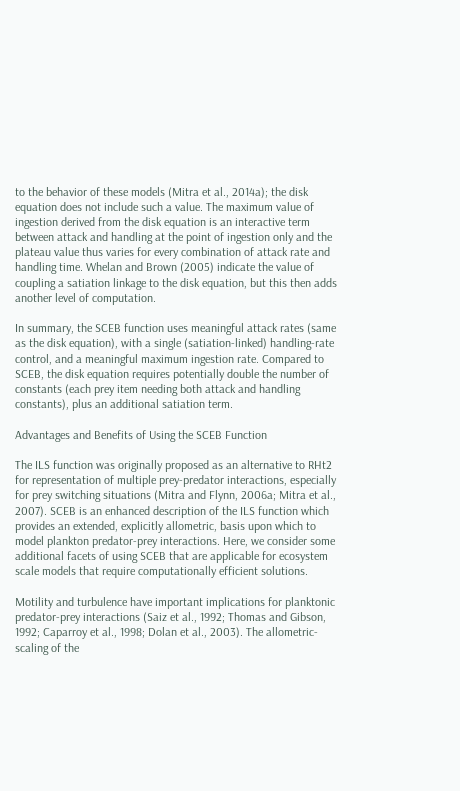to the behavior of these models (Mitra et al., 2014a); the disk equation does not include such a value. The maximum value of ingestion derived from the disk equation is an interactive term between attack and handling at the point of ingestion only and the plateau value thus varies for every combination of attack rate and handling time. Whelan and Brown (2005) indicate the value of coupling a satiation linkage to the disk equation, but this then adds another level of computation.

In summary, the SCEB function uses meaningful attack rates (same as the disk equation), with a single (satiation-linked) handling-rate control, and a meaningful maximum ingestion rate. Compared to SCEB, the disk equation requires potentially double the number of constants (each prey item needing both attack and handling constants), plus an additional satiation term.

Advantages and Benefits of Using the SCEB Function

The ILS function was originally proposed as an alternative to RHt2 for representation of multiple prey-predator interactions, especially for prey switching situations (Mitra and Flynn, 2006a; Mitra et al., 2007). SCEB is an enhanced description of the ILS function which provides an extended, explicitly allometric, basis upon which to model plankton predator-prey interactions. Here, we consider some additional facets of using SCEB that are applicable for ecosystem scale models that require computationally efficient solutions.

Motility and turbulence have important implications for planktonic predator-prey interactions (Saiz et al., 1992; Thomas and Gibson, 1992; Caparroy et al., 1998; Dolan et al., 2003). The allometric-scaling of the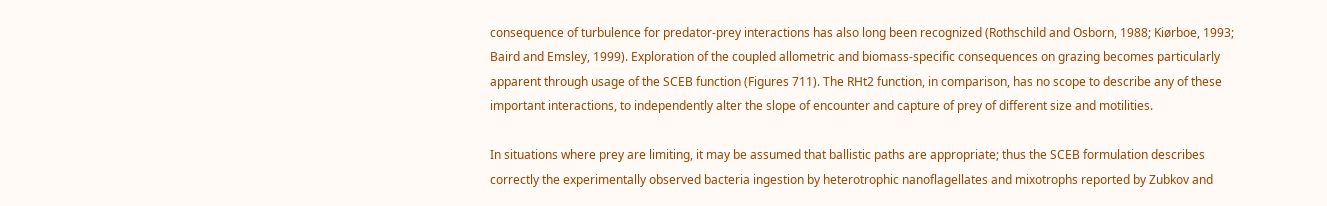consequence of turbulence for predator-prey interactions has also long been recognized (Rothschild and Osborn, 1988; Kiørboe, 1993; Baird and Emsley, 1999). Exploration of the coupled allometric and biomass-specific consequences on grazing becomes particularly apparent through usage of the SCEB function (Figures 711). The RHt2 function, in comparison, has no scope to describe any of these important interactions, to independently alter the slope of encounter and capture of prey of different size and motilities.

In situations where prey are limiting, it may be assumed that ballistic paths are appropriate; thus the SCEB formulation describes correctly the experimentally observed bacteria ingestion by heterotrophic nanoflagellates and mixotrophs reported by Zubkov and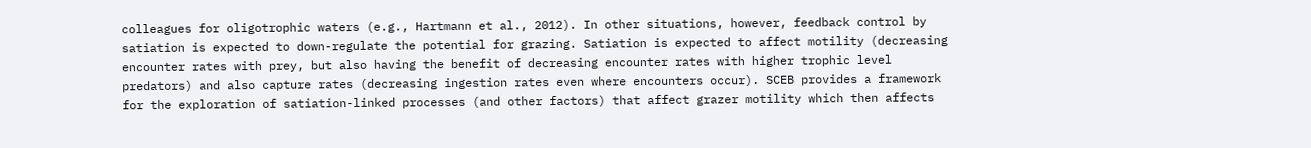colleagues for oligotrophic waters (e.g., Hartmann et al., 2012). In other situations, however, feedback control by satiation is expected to down-regulate the potential for grazing. Satiation is expected to affect motility (decreasing encounter rates with prey, but also having the benefit of decreasing encounter rates with higher trophic level predators) and also capture rates (decreasing ingestion rates even where encounters occur). SCEB provides a framework for the exploration of satiation-linked processes (and other factors) that affect grazer motility which then affects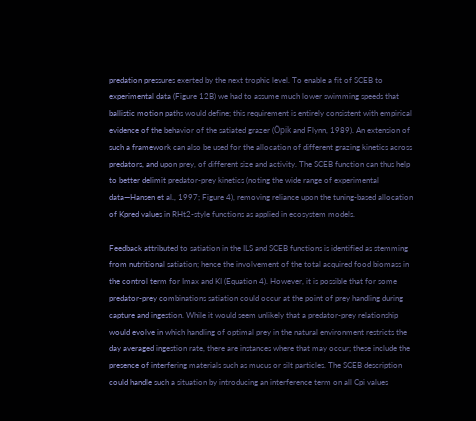predation pressures exerted by the next trophic level. To enable a fit of SCEB to experimental data (Figure 12B) we had to assume much lower swimming speeds that ballistic motion paths would define; this requirement is entirely consistent with empirical evidence of the behavior of the satiated grazer (Öpik and Flynn, 1989). An extension of such a framework can also be used for the allocation of different grazing kinetics across predators, and upon prey, of different size and activity. The SCEB function can thus help to better delimit predator-prey kinetics (noting the wide range of experimental data—Hansen et al., 1997; Figure 4), removing reliance upon the tuning-based allocation of Kpred values in RHt2-style functions as applied in ecosystem models.

Feedback attributed to satiation in the ILS and SCEB functions is identified as stemming from nutritional satiation; hence the involvement of the total acquired food biomass in the control term for Imax and KI (Equation 4). However, it is possible that for some predator-prey combinations satiation could occur at the point of prey handling during capture and ingestion. While it would seem unlikely that a predator-prey relationship would evolve in which handling of optimal prey in the natural environment restricts the day averaged ingestion rate, there are instances where that may occur; these include the presence of interfering materials such as mucus or silt particles. The SCEB description could handle such a situation by introducing an interference term on all Cpi values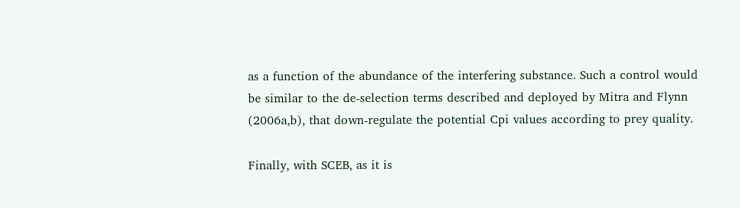as a function of the abundance of the interfering substance. Such a control would be similar to the de-selection terms described and deployed by Mitra and Flynn (2006a,b), that down-regulate the potential Cpi values according to prey quality.

Finally, with SCEB, as it is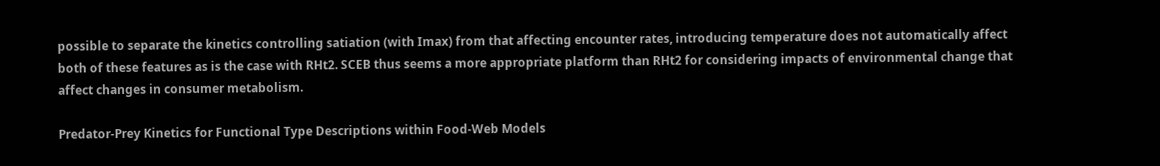possible to separate the kinetics controlling satiation (with Imax) from that affecting encounter rates, introducing temperature does not automatically affect both of these features as is the case with RHt2. SCEB thus seems a more appropriate platform than RHt2 for considering impacts of environmental change that affect changes in consumer metabolism.

Predator-Prey Kinetics for Functional Type Descriptions within Food-Web Models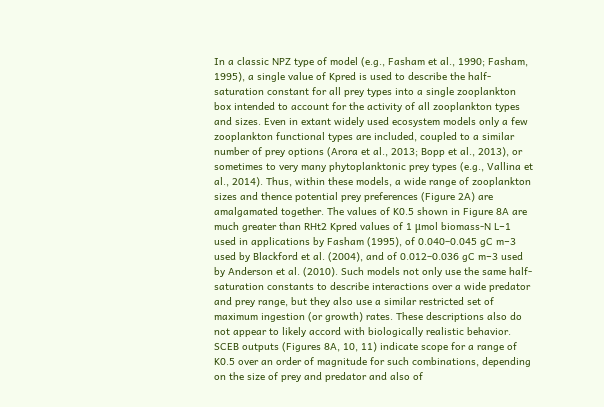In a classic NPZ type of model (e.g., Fasham et al., 1990; Fasham, 1995), a single value of Kpred is used to describe the half-saturation constant for all prey types into a single zooplankton box intended to account for the activity of all zooplankton types and sizes. Even in extant widely used ecosystem models only a few zooplankton functional types are included, coupled to a similar number of prey options (Arora et al., 2013; Bopp et al., 2013), or sometimes to very many phytoplanktonic prey types (e.g., Vallina et al., 2014). Thus, within these models, a wide range of zooplankton sizes and thence potential prey preferences (Figure 2A) are amalgamated together. The values of K0.5 shown in Figure 8A are much greater than RHt2 Kpred values of 1 μmol biomass-N L−1 used in applications by Fasham (1995), of 0.040–0.045 gC m−3 used by Blackford et al. (2004), and of 0.012–0.036 gC m−3 used by Anderson et al. (2010). Such models not only use the same half-saturation constants to describe interactions over a wide predator and prey range, but they also use a similar restricted set of maximum ingestion (or growth) rates. These descriptions also do not appear to likely accord with biologically realistic behavior. SCEB outputs (Figures 8A, 10, 11) indicate scope for a range of K0.5 over an order of magnitude for such combinations, depending on the size of prey and predator and also of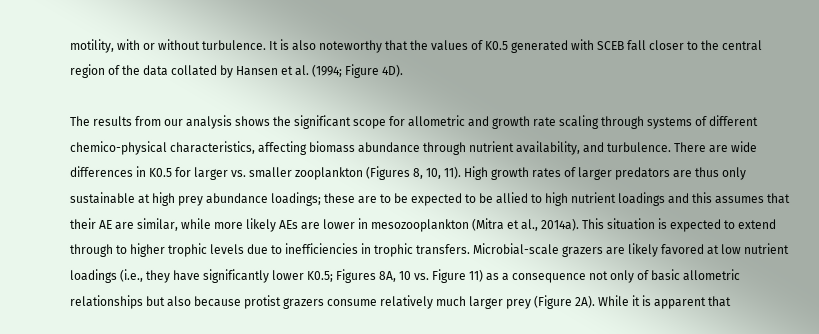motility, with or without turbulence. It is also noteworthy that the values of K0.5 generated with SCEB fall closer to the central region of the data collated by Hansen et al. (1994; Figure 4D).

The results from our analysis shows the significant scope for allometric and growth rate scaling through systems of different chemico-physical characteristics, affecting biomass abundance through nutrient availability, and turbulence. There are wide differences in K0.5 for larger vs. smaller zooplankton (Figures 8, 10, 11). High growth rates of larger predators are thus only sustainable at high prey abundance loadings; these are to be expected to be allied to high nutrient loadings and this assumes that their AE are similar, while more likely AEs are lower in mesozooplankton (Mitra et al., 2014a). This situation is expected to extend through to higher trophic levels due to inefficiencies in trophic transfers. Microbial-scale grazers are likely favored at low nutrient loadings (i.e., they have significantly lower K0.5; Figures 8A, 10 vs. Figure 11) as a consequence not only of basic allometric relationships but also because protist grazers consume relatively much larger prey (Figure 2A). While it is apparent that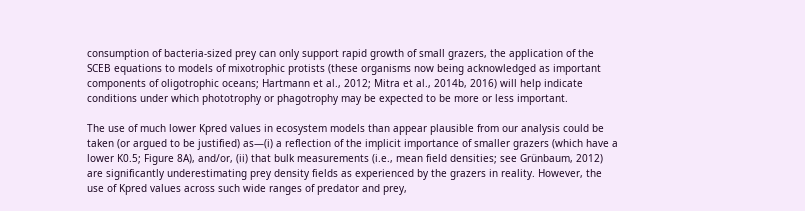consumption of bacteria-sized prey can only support rapid growth of small grazers, the application of the SCEB equations to models of mixotrophic protists (these organisms now being acknowledged as important components of oligotrophic oceans; Hartmann et al., 2012; Mitra et al., 2014b, 2016) will help indicate conditions under which phototrophy or phagotrophy may be expected to be more or less important.

The use of much lower Kpred values in ecosystem models than appear plausible from our analysis could be taken (or argued to be justified) as—(i) a reflection of the implicit importance of smaller grazers (which have a lower K0.5; Figure 8A), and/or, (ii) that bulk measurements (i.e., mean field densities; see Grünbaum, 2012) are significantly underestimating prey density fields as experienced by the grazers in reality. However, the use of Kpred values across such wide ranges of predator and prey,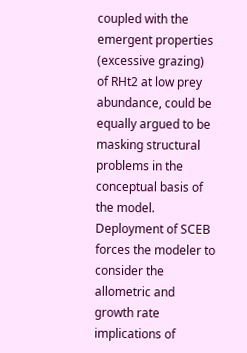coupled with the emergent properties (excessive grazing) of RHt2 at low prey abundance, could be equally argued to be masking structural problems in the conceptual basis of the model. Deployment of SCEB forces the modeler to consider the allometric and growth rate implications of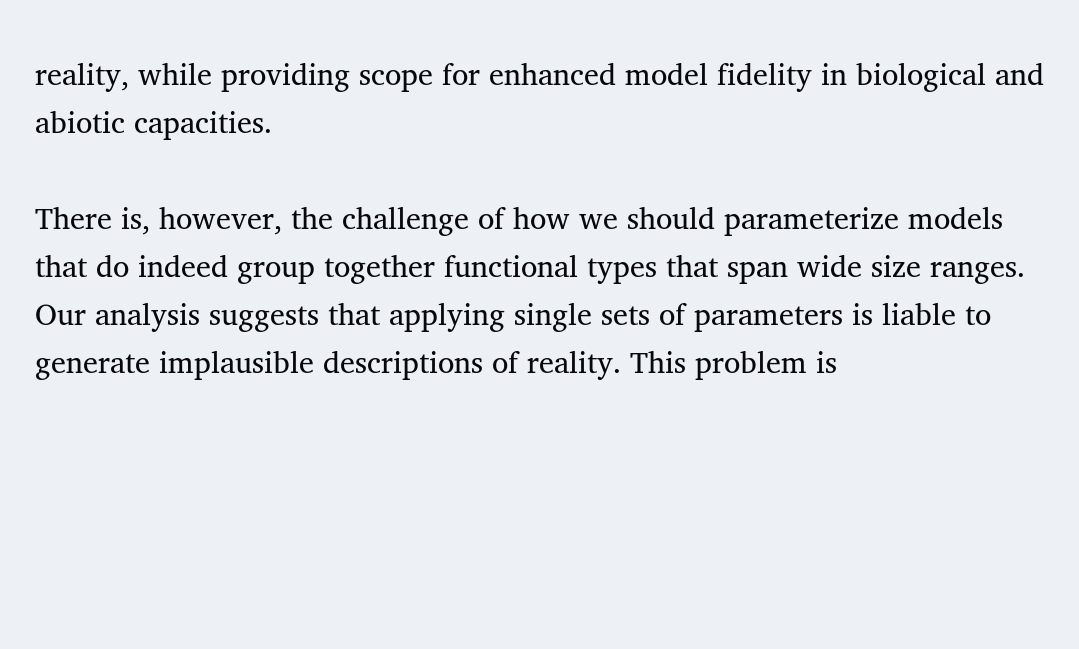reality, while providing scope for enhanced model fidelity in biological and abiotic capacities.

There is, however, the challenge of how we should parameterize models that do indeed group together functional types that span wide size ranges. Our analysis suggests that applying single sets of parameters is liable to generate implausible descriptions of reality. This problem is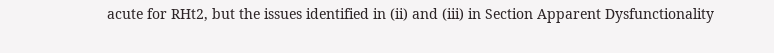acute for RHt2, but the issues identified in (ii) and (iii) in Section Apparent Dysfunctionality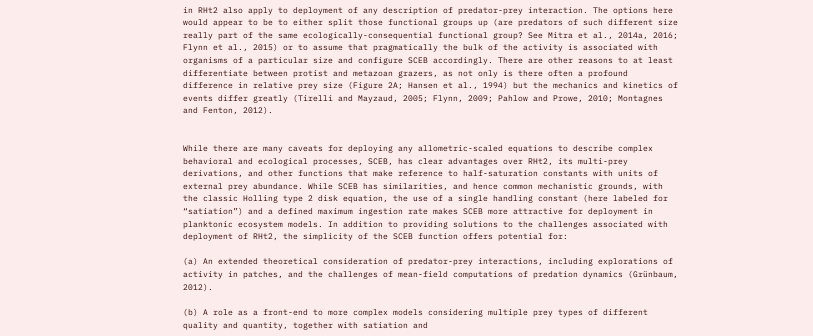in RHt2 also apply to deployment of any description of predator-prey interaction. The options here would appear to be to either split those functional groups up (are predators of such different size really part of the same ecologically-consequential functional group? See Mitra et al., 2014a, 2016; Flynn et al., 2015) or to assume that pragmatically the bulk of the activity is associated with organisms of a particular size and configure SCEB accordingly. There are other reasons to at least differentiate between protist and metazoan grazers, as not only is there often a profound difference in relative prey size (Figure 2A; Hansen et al., 1994) but the mechanics and kinetics of events differ greatly (Tirelli and Mayzaud, 2005; Flynn, 2009; Pahlow and Prowe, 2010; Montagnes and Fenton, 2012).


While there are many caveats for deploying any allometric-scaled equations to describe complex behavioral and ecological processes, SCEB, has clear advantages over RHt2, its multi-prey derivations, and other functions that make reference to half-saturation constants with units of external prey abundance. While SCEB has similarities, and hence common mechanistic grounds, with the classic Holling type 2 disk equation, the use of a single handling constant (here labeled for “satiation”) and a defined maximum ingestion rate makes SCEB more attractive for deployment in planktonic ecosystem models. In addition to providing solutions to the challenges associated with deployment of RHt2, the simplicity of the SCEB function offers potential for:

(a) An extended theoretical consideration of predator-prey interactions, including explorations of activity in patches, and the challenges of mean-field computations of predation dynamics (Grünbaum, 2012).

(b) A role as a front-end to more complex models considering multiple prey types of different quality and quantity, together with satiation and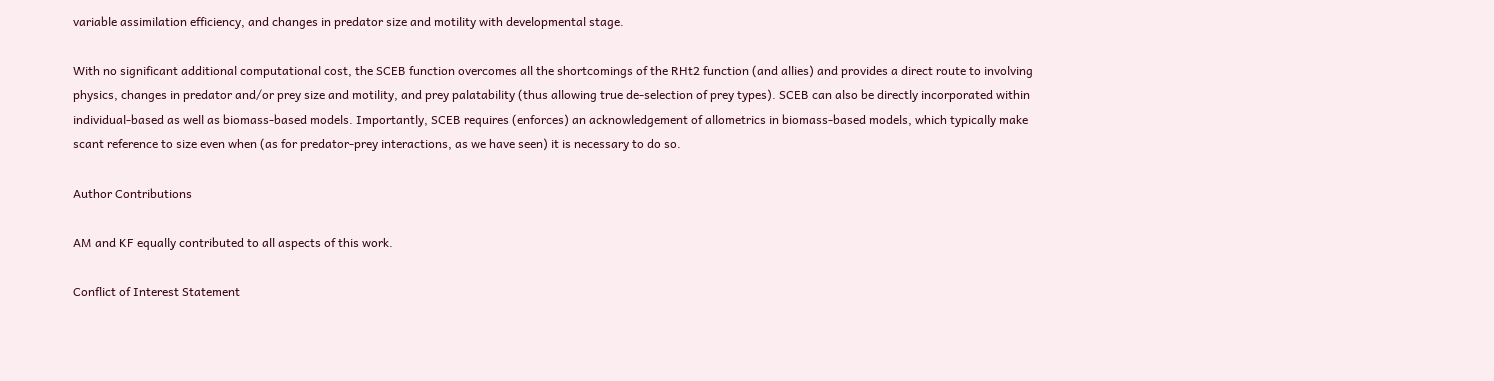variable assimilation efficiency, and changes in predator size and motility with developmental stage.

With no significant additional computational cost, the SCEB function overcomes all the shortcomings of the RHt2 function (and allies) and provides a direct route to involving physics, changes in predator and/or prey size and motility, and prey palatability (thus allowing true de-selection of prey types). SCEB can also be directly incorporated within individual-based as well as biomass-based models. Importantly, SCEB requires (enforces) an acknowledgement of allometrics in biomass-based models, which typically make scant reference to size even when (as for predator-prey interactions, as we have seen) it is necessary to do so.

Author Contributions

AM and KF equally contributed to all aspects of this work.

Conflict of Interest Statement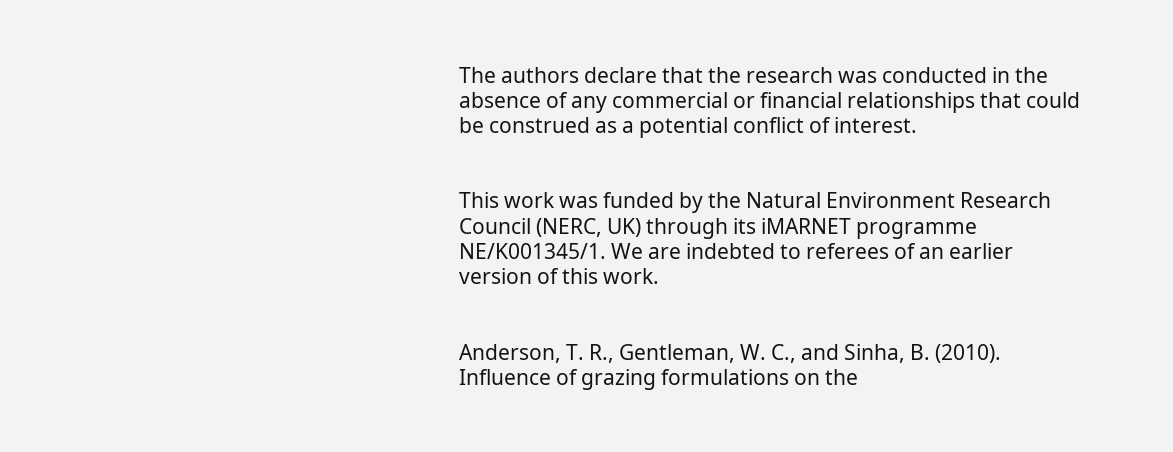The authors declare that the research was conducted in the absence of any commercial or financial relationships that could be construed as a potential conflict of interest.


This work was funded by the Natural Environment Research Council (NERC, UK) through its iMARNET programme NE/K001345/1. We are indebted to referees of an earlier version of this work.


Anderson, T. R., Gentleman, W. C., and Sinha, B. (2010). Influence of grazing formulations on the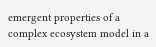emergent properties of a complex ecosystem model in a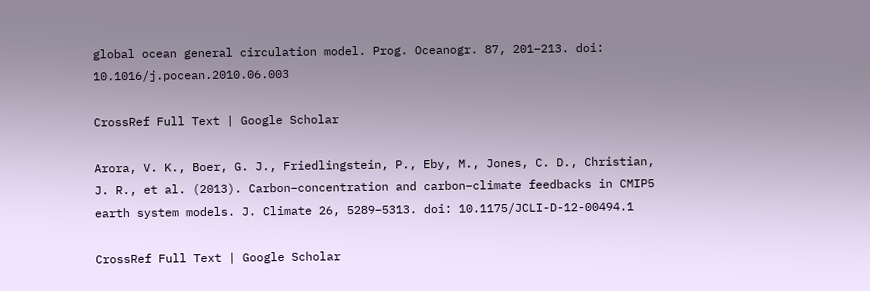global ocean general circulation model. Prog. Oceanogr. 87, 201–213. doi: 10.1016/j.pocean.2010.06.003

CrossRef Full Text | Google Scholar

Arora, V. K., Boer, G. J., Friedlingstein, P., Eby, M., Jones, C. D., Christian, J. R., et al. (2013). Carbon–concentration and carbon–climate feedbacks in CMIP5 earth system models. J. Climate 26, 5289–5313. doi: 10.1175/JCLI-D-12-00494.1

CrossRef Full Text | Google Scholar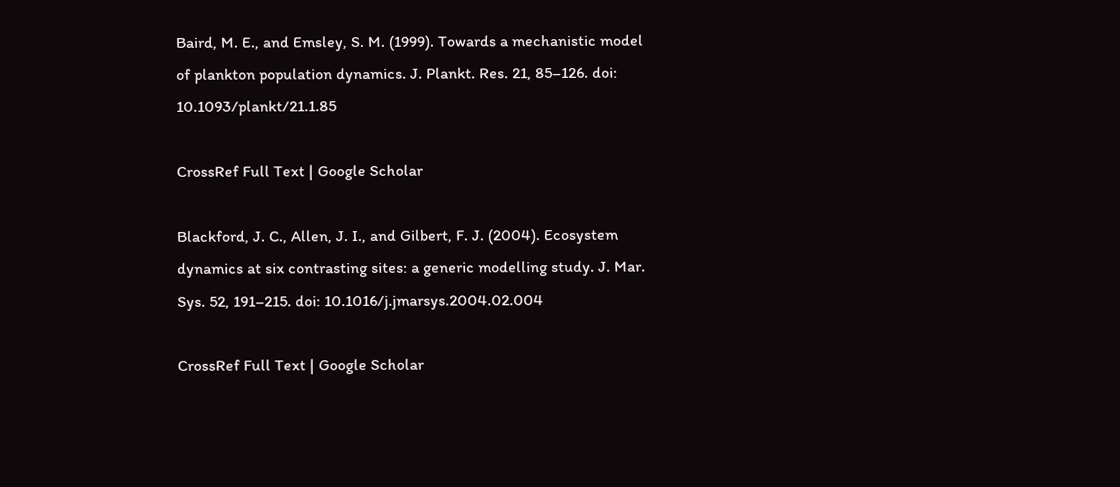Baird, M. E., and Emsley, S. M. (1999). Towards a mechanistic model of plankton population dynamics. J. Plankt. Res. 21, 85–126. doi: 10.1093/plankt/21.1.85

CrossRef Full Text | Google Scholar

Blackford, J. C., Allen, J. I., and Gilbert, F. J. (2004). Ecosystem dynamics at six contrasting sites: a generic modelling study. J. Mar. Sys. 52, 191–215. doi: 10.1016/j.jmarsys.2004.02.004

CrossRef Full Text | Google Scholar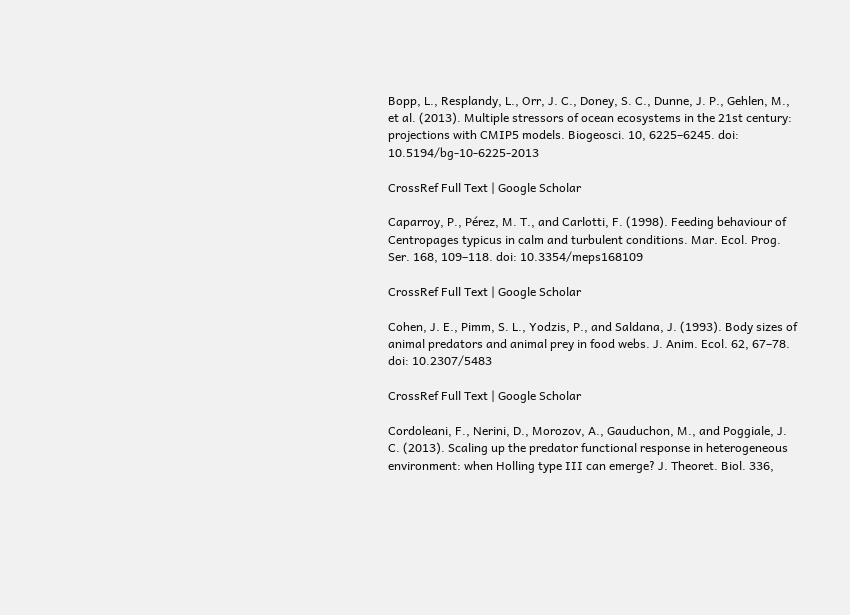Bopp, L., Resplandy, L., Orr, J. C., Doney, S. C., Dunne, J. P., Gehlen, M., et al. (2013). Multiple stressors of ocean ecosystems in the 21st century: projections with CMIP5 models. Biogeosci. 10, 6225–6245. doi: 10.5194/bg-10-6225-2013

CrossRef Full Text | Google Scholar

Caparroy, P., Pérez, M. T., and Carlotti, F. (1998). Feeding behaviour of Centropages typicus in calm and turbulent conditions. Mar. Ecol. Prog. Ser. 168, 109–118. doi: 10.3354/meps168109

CrossRef Full Text | Google Scholar

Cohen, J. E., Pimm, S. L., Yodzis, P., and Saldana, J. (1993). Body sizes of animal predators and animal prey in food webs. J. Anim. Ecol. 62, 67–78. doi: 10.2307/5483

CrossRef Full Text | Google Scholar

Cordoleani, F., Nerini, D., Morozov, A., Gauduchon, M., and Poggiale, J. C. (2013). Scaling up the predator functional response in heterogeneous environment: when Holling type III can emerge? J. Theoret. Biol. 336,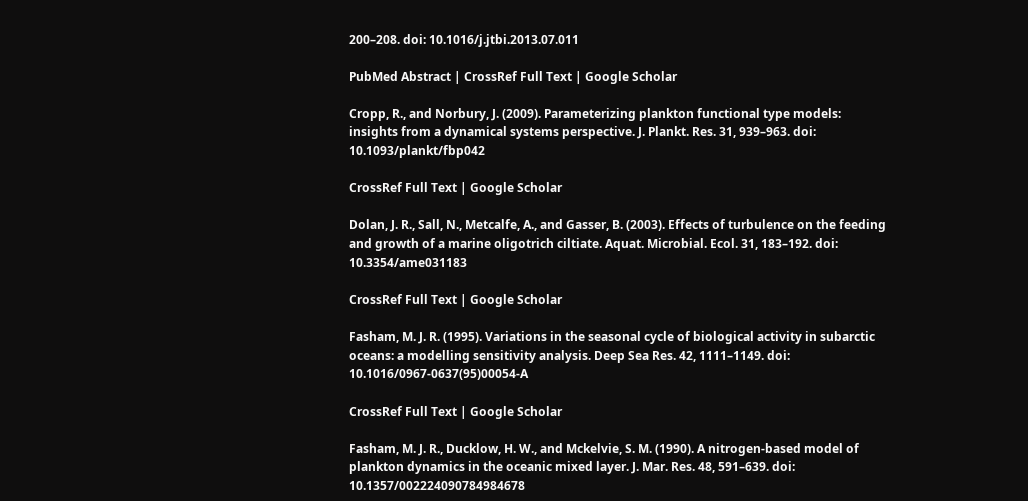200–208. doi: 10.1016/j.jtbi.2013.07.011

PubMed Abstract | CrossRef Full Text | Google Scholar

Cropp, R., and Norbury, J. (2009). Parameterizing plankton functional type models: insights from a dynamical systems perspective. J. Plankt. Res. 31, 939–963. doi: 10.1093/plankt/fbp042

CrossRef Full Text | Google Scholar

Dolan, J. R., Sall, N., Metcalfe, A., and Gasser, B. (2003). Effects of turbulence on the feeding and growth of a marine oligotrich ciltiate. Aquat. Microbial. Ecol. 31, 183–192. doi: 10.3354/ame031183

CrossRef Full Text | Google Scholar

Fasham, M. J. R. (1995). Variations in the seasonal cycle of biological activity in subarctic oceans: a modelling sensitivity analysis. Deep Sea Res. 42, 1111–1149. doi: 10.1016/0967-0637(95)00054-A

CrossRef Full Text | Google Scholar

Fasham, M. J. R., Ducklow, H. W., and Mckelvie, S. M. (1990). A nitrogen-based model of plankton dynamics in the oceanic mixed layer. J. Mar. Res. 48, 591–639. doi: 10.1357/002224090784984678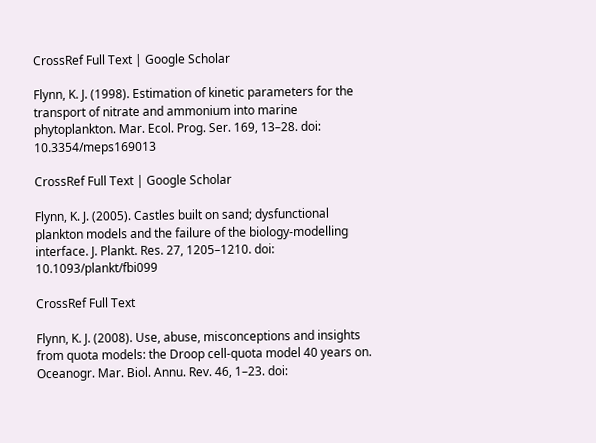CrossRef Full Text | Google Scholar

Flynn, K. J. (1998). Estimation of kinetic parameters for the transport of nitrate and ammonium into marine phytoplankton. Mar. Ecol. Prog. Ser. 169, 13–28. doi: 10.3354/meps169013

CrossRef Full Text | Google Scholar

Flynn, K. J. (2005). Castles built on sand; dysfunctional plankton models and the failure of the biology-modelling interface. J. Plankt. Res. 27, 1205–1210. doi: 10.1093/plankt/fbi099

CrossRef Full Text

Flynn, K. J. (2008). Use, abuse, misconceptions and insights from quota models: the Droop cell-quota model 40 years on. Oceanogr. Mar. Biol. Annu. Rev. 46, 1–23. doi: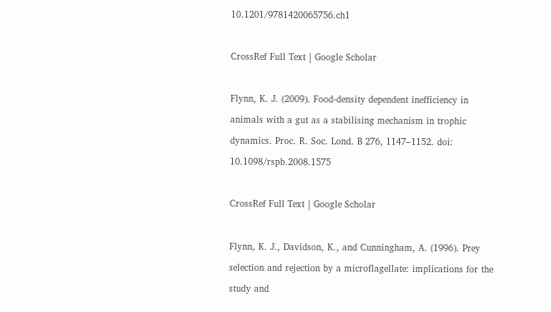10.1201/9781420065756.ch1

CrossRef Full Text | Google Scholar

Flynn, K. J. (2009). Food-density dependent inefficiency in animals with a gut as a stabilising mechanism in trophic dynamics. Proc. R. Soc. Lond. B 276, 1147–1152. doi: 10.1098/rspb.2008.1575

CrossRef Full Text | Google Scholar

Flynn, K. J., Davidson, K., and Cunningham, A. (1996). Prey selection and rejection by a microflagellate: implications for the study and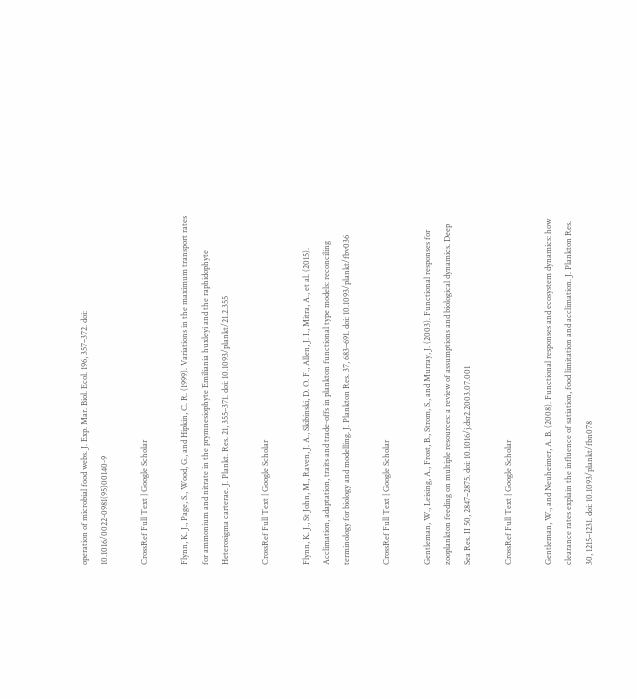operation of microbial food webs. J. Exp. Mar. Biol. Ecol. 196, 357–372. doi: 10.1016/0022-0981(95)00140-9

CrossRef Full Text | Google Scholar

Flynn, K. J., Page, S., Wood, G., and Hipkin, C. R. (1999). Variations in the maximum transport rates for ammonium and nitrate in the prymnesiophyte Emiliania huxleyi and the raphidophyte Heterosigma carterae. J. Plankt. Res. 21, 355–371. doi: 10.1093/plankt/21.2.355

CrossRef Full Text | Google Scholar

Flynn, K. J., St John, M., Raven, J. A., Skibinski, D. O. F., Allen, J. I., Mitra, A., et al. (2015). Acclimation, adaptation, traits and trade-offs in plankton functional type models: reconciling terminology for biology and modelling. J. Plankton Res. 37, 683–691. doi: 10.1093/plankt/fbv036

CrossRef Full Text | Google Scholar

Gentleman, W., Leising, A., Frost, B., Strom, S., and Murray, J. (2003). Functional responses for zooplankton feeding on multiple resources: a review of assumptions and biological dynamics. Deep Sea Res. II 50, 2847–2875. doi: 10.1016/j.dsr2.2003.07.001

CrossRef Full Text | Google Scholar

Gentleman, W., and Neuheimer, A. B. (2008). Functional responses and ecosystem dynamics: how clearance rates explain the influence of satiation, food limitation and acclimation. J. Plankton Res. 30, 1215–1231. doi: 10.1093/plankt/fbn078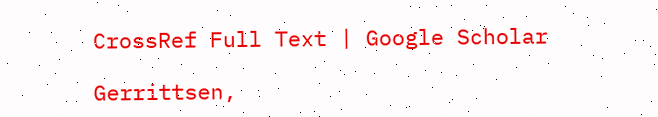CrossRef Full Text | Google Scholar

Gerrittsen,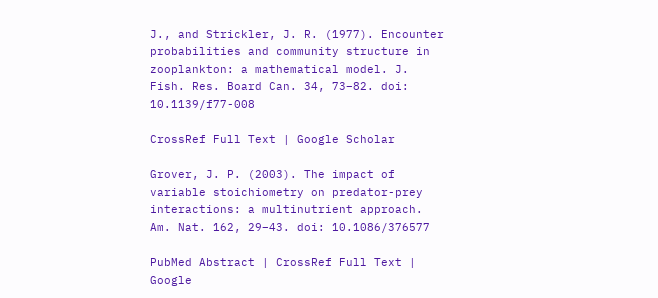J., and Strickler, J. R. (1977). Encounter probabilities and community structure in zooplankton: a mathematical model. J. Fish. Res. Board Can. 34, 73–82. doi: 10.1139/f77-008

CrossRef Full Text | Google Scholar

Grover, J. P. (2003). The impact of variable stoichiometry on predator-prey interactions: a multinutrient approach. Am. Nat. 162, 29–43. doi: 10.1086/376577

PubMed Abstract | CrossRef Full Text | Google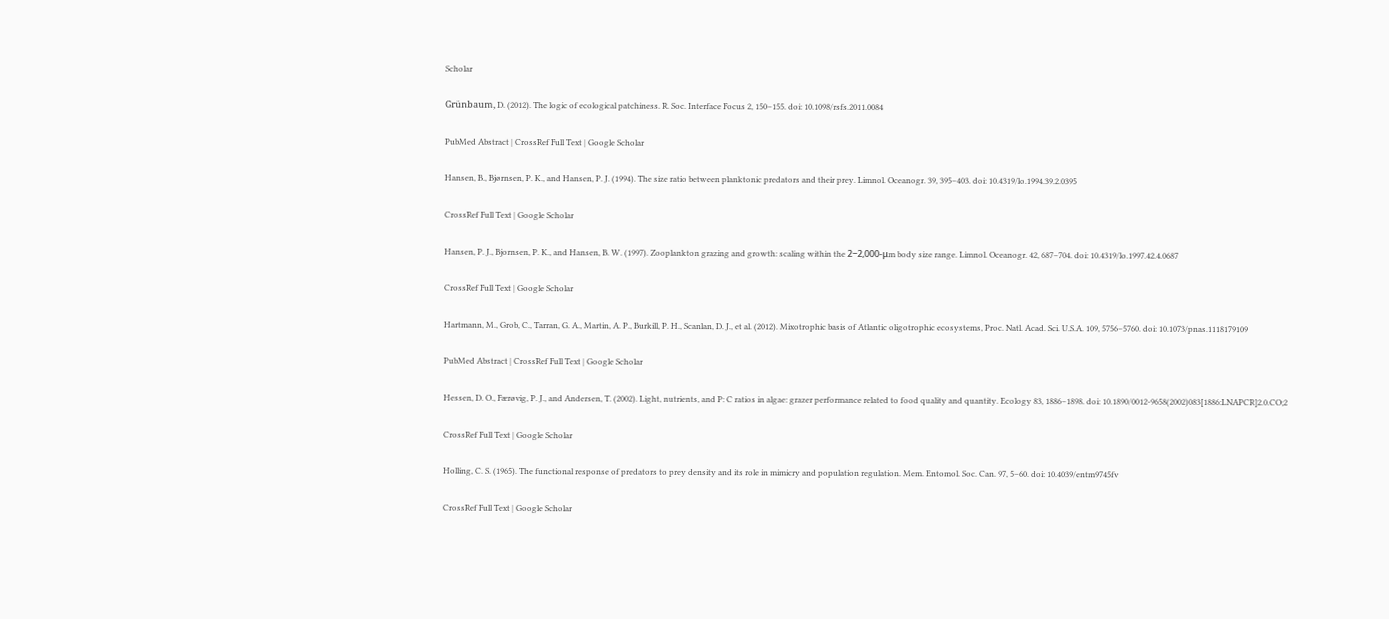Scholar

Grünbaum, D. (2012). The logic of ecological patchiness. R. Soc. Interface Focus 2, 150–155. doi: 10.1098/rsfs.2011.0084

PubMed Abstract | CrossRef Full Text | Google Scholar

Hansen, B., Bjørnsen, P. K., and Hansen, P. J. (1994). The size ratio between planktonic predators and their prey. Limnol. Oceanogr. 39, 395–403. doi: 10.4319/lo.1994.39.2.0395

CrossRef Full Text | Google Scholar

Hansen, P. J., Bjornsen, P. K., and Hansen, B. W. (1997). Zooplankton grazing and growth: scaling within the 2−2,000-μm body size range. Limnol. Oceanogr. 42, 687–704. doi: 10.4319/lo.1997.42.4.0687

CrossRef Full Text | Google Scholar

Hartmann, M., Grob, C., Tarran, G. A., Martin, A. P., Burkill, P. H., Scanlan, D. J., et al. (2012). Mixotrophic basis of Atlantic oligotrophic ecosystems, Proc. Natl. Acad. Sci. U.S.A. 109, 5756–5760. doi: 10.1073/pnas.1118179109

PubMed Abstract | CrossRef Full Text | Google Scholar

Hessen, D. O., Færøvig, P. J., and Andersen, T. (2002). Light, nutrients, and P: C ratios in algae: grazer performance related to food quality and quantity. Ecology 83, 1886–1898. doi: 10.1890/0012-9658(2002)083[1886:LNAPCR]2.0.CO;2

CrossRef Full Text | Google Scholar

Holling, C. S. (1965). The functional response of predators to prey density and its role in mimicry and population regulation. Mem. Entomol. Soc. Can. 97, 5–60. doi: 10.4039/entm9745fv

CrossRef Full Text | Google Scholar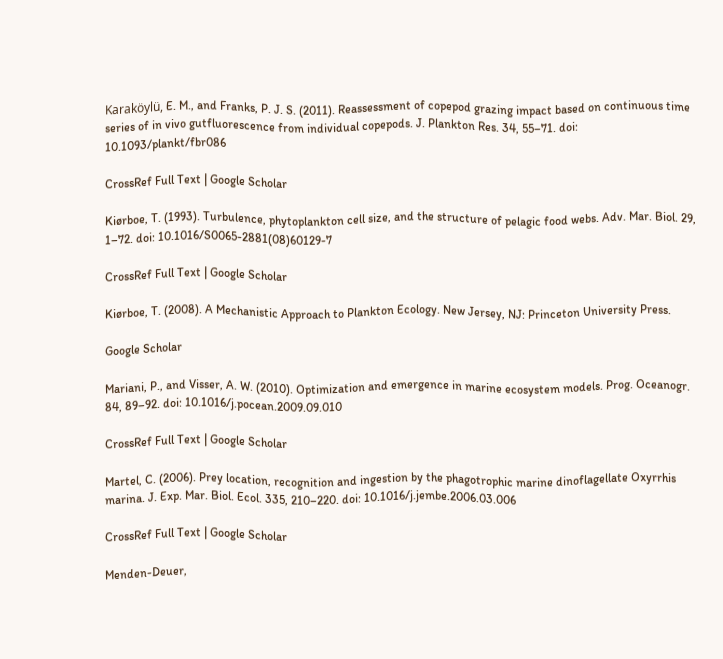Karaköylü, E. M., and Franks, P. J. S. (2011). Reassessment of copepod grazing impact based on continuous time series of in vivo gutfluorescence from individual copepods. J. Plankton Res. 34, 55–71. doi: 10.1093/plankt/fbr086

CrossRef Full Text | Google Scholar

Kiørboe, T. (1993). Turbulence, phytoplankton cell size, and the structure of pelagic food webs. Adv. Mar. Biol. 29, 1–72. doi: 10.1016/S0065-2881(08)60129-7

CrossRef Full Text | Google Scholar

Kiørboe, T. (2008). A Mechanistic Approach to Plankton Ecology. New Jersey, NJ: Princeton University Press.

Google Scholar

Mariani, P., and Visser, A. W. (2010). Optimization and emergence in marine ecosystem models. Prog. Oceanogr. 84, 89–92. doi: 10.1016/j.pocean.2009.09.010

CrossRef Full Text | Google Scholar

Martel, C. (2006). Prey location, recognition and ingestion by the phagotrophic marine dinoflagellate Oxyrrhis marina. J. Exp. Mar. Biol. Ecol. 335, 210–220. doi: 10.1016/j.jembe.2006.03.006

CrossRef Full Text | Google Scholar

Menden-Deuer,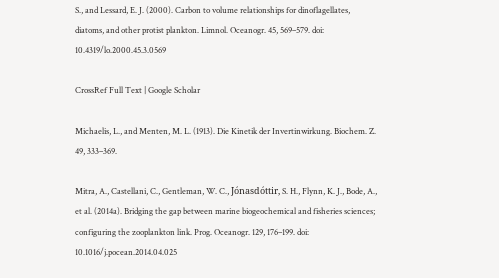S., and Lessard, E. J. (2000). Carbon to volume relationships for dinoflagellates, diatoms, and other protist plankton. Limnol. Oceanogr. 45, 569–579. doi: 10.4319/lo.2000.45.3.0569

CrossRef Full Text | Google Scholar

Michaelis, L., and Menten, M. L. (1913). Die Kinetik der Invertinwirkung. Biochem. Z. 49, 333–369.

Mitra, A., Castellani, C., Gentleman, W. C., Jónasdóttir, S. H., Flynn, K. J., Bode, A., et al. (2014a). Bridging the gap between marine biogeochemical and fisheries sciences; configuring the zooplankton link. Prog. Oceanogr. 129, 176–199. doi: 10.1016/j.pocean.2014.04.025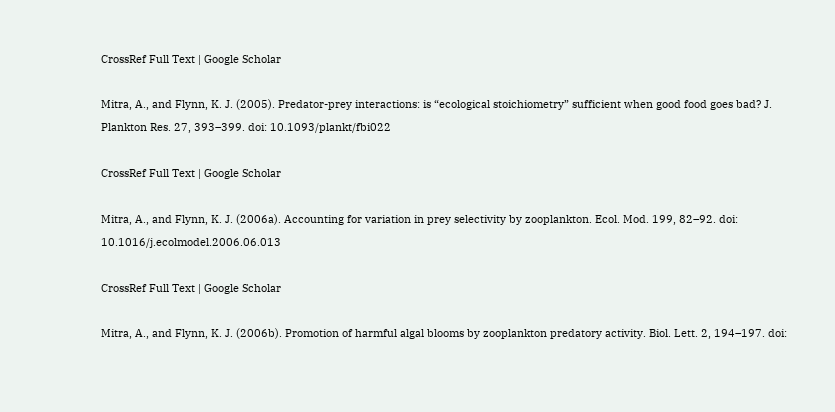CrossRef Full Text | Google Scholar

Mitra, A., and Flynn, K. J. (2005). Predator-prey interactions: is “ecological stoichiometry” sufficient when good food goes bad? J. Plankton Res. 27, 393–399. doi: 10.1093/plankt/fbi022

CrossRef Full Text | Google Scholar

Mitra, A., and Flynn, K. J. (2006a). Accounting for variation in prey selectivity by zooplankton. Ecol. Mod. 199, 82–92. doi: 10.1016/j.ecolmodel.2006.06.013

CrossRef Full Text | Google Scholar

Mitra, A., and Flynn, K. J. (2006b). Promotion of harmful algal blooms by zooplankton predatory activity. Biol. Lett. 2, 194–197. doi: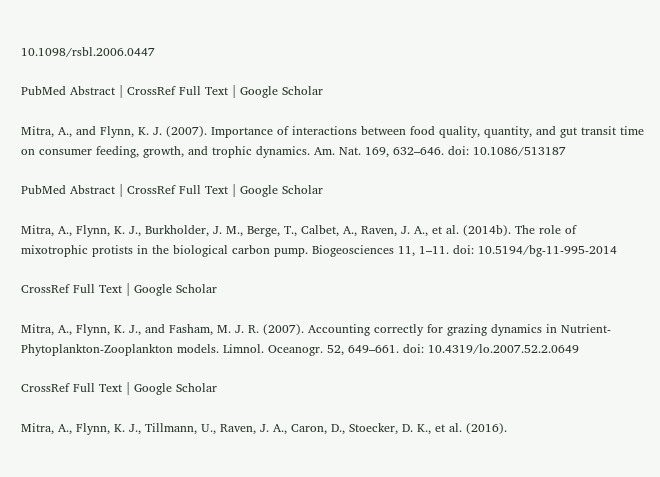10.1098/rsbl.2006.0447

PubMed Abstract | CrossRef Full Text | Google Scholar

Mitra, A., and Flynn, K. J. (2007). Importance of interactions between food quality, quantity, and gut transit time on consumer feeding, growth, and trophic dynamics. Am. Nat. 169, 632–646. doi: 10.1086/513187

PubMed Abstract | CrossRef Full Text | Google Scholar

Mitra, A., Flynn, K. J., Burkholder, J. M., Berge, T., Calbet, A., Raven, J. A., et al. (2014b). The role of mixotrophic protists in the biological carbon pump. Biogeosciences 11, 1–11. doi: 10.5194/bg-11-995-2014

CrossRef Full Text | Google Scholar

Mitra, A., Flynn, K. J., and Fasham, M. J. R. (2007). Accounting correctly for grazing dynamics in Nutrient-Phytoplankton-Zooplankton models. Limnol. Oceanogr. 52, 649–661. doi: 10.4319/lo.2007.52.2.0649

CrossRef Full Text | Google Scholar

Mitra, A., Flynn, K. J., Tillmann, U., Raven, J. A., Caron, D., Stoecker, D. K., et al. (2016).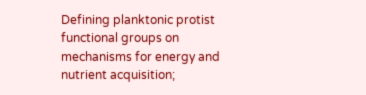Defining planktonic protist functional groups on mechanisms for energy and nutrient acquisition;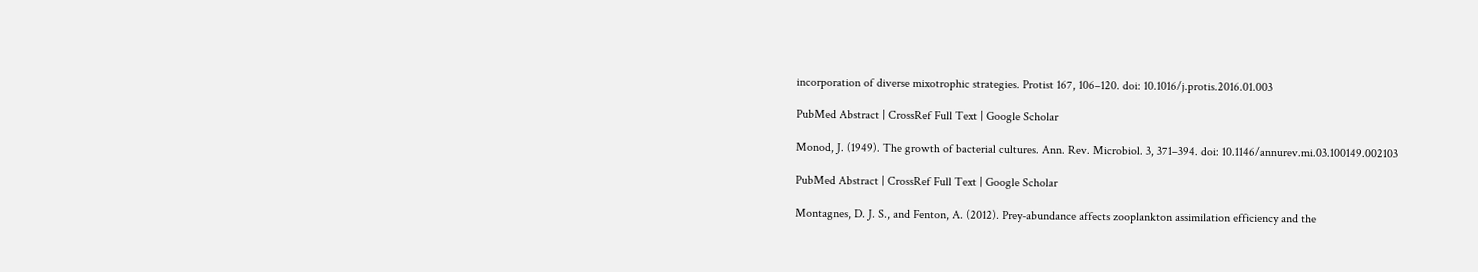incorporation of diverse mixotrophic strategies. Protist 167, 106–120. doi: 10.1016/j.protis.2016.01.003

PubMed Abstract | CrossRef Full Text | Google Scholar

Monod, J. (1949). The growth of bacterial cultures. Ann. Rev. Microbiol. 3, 371–394. doi: 10.1146/annurev.mi.03.100149.002103

PubMed Abstract | CrossRef Full Text | Google Scholar

Montagnes, D. J. S., and Fenton, A. (2012). Prey-abundance affects zooplankton assimilation efficiency and the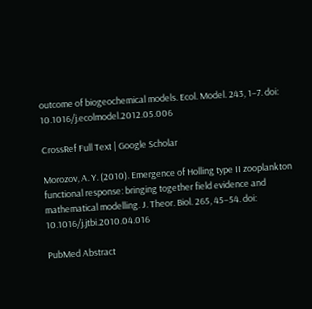outcome of biogeochemical models. Ecol. Model. 243, 1–7. doi: 10.1016/j.ecolmodel.2012.05.006

CrossRef Full Text | Google Scholar

Morozov, A. Y. (2010). Emergence of Holling type II zooplankton functional response: bringing together field evidence and mathematical modelling. J. Theor. Biol. 265, 45–54. doi: 10.1016/j.jtbi.2010.04.016

PubMed Abstract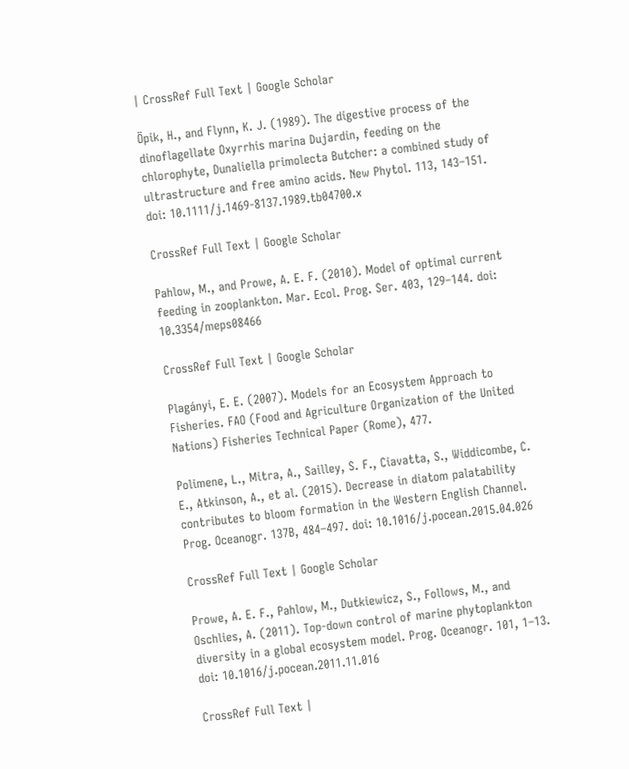| CrossRef Full Text | Google Scholar

Öpik, H., and Flynn, K. J. (1989). The digestive process of the dinoflagellate Oxyrrhis marina Dujardin, feeding on the chlorophyte, Dunaliella primolecta Butcher: a combined study of ultrastructure and free amino acids. New Phytol. 113, 143–151. doi: 10.1111/j.1469-8137.1989.tb04700.x

CrossRef Full Text | Google Scholar

Pahlow, M., and Prowe, A. E. F. (2010). Model of optimal current feeding in zooplankton. Mar. Ecol. Prog. Ser. 403, 129–144. doi: 10.3354/meps08466

CrossRef Full Text | Google Scholar

Plagányi, E. E. (2007). Models for an Ecosystem Approach to Fisheries. FAO (Food and Agriculture Organization of the United Nations) Fisheries Technical Paper (Rome), 477.

Polimene, L., Mitra, A., Sailley, S. F., Ciavatta, S., Widdicombe, C. E., Atkinson, A., et al. (2015). Decrease in diatom palatability contributes to bloom formation in the Western English Channel. Prog. Oceanogr. 137B, 484–497. doi: 10.1016/j.pocean.2015.04.026

CrossRef Full Text | Google Scholar

Prowe, A. E. F., Pahlow, M., Dutkiewicz, S., Follows, M., and Oschlies, A. (2011). Top-down control of marine phytoplankton diversity in a global ecosystem model. Prog. Oceanogr. 101, 1–13. doi: 10.1016/j.pocean.2011.11.016

CrossRef Full Text |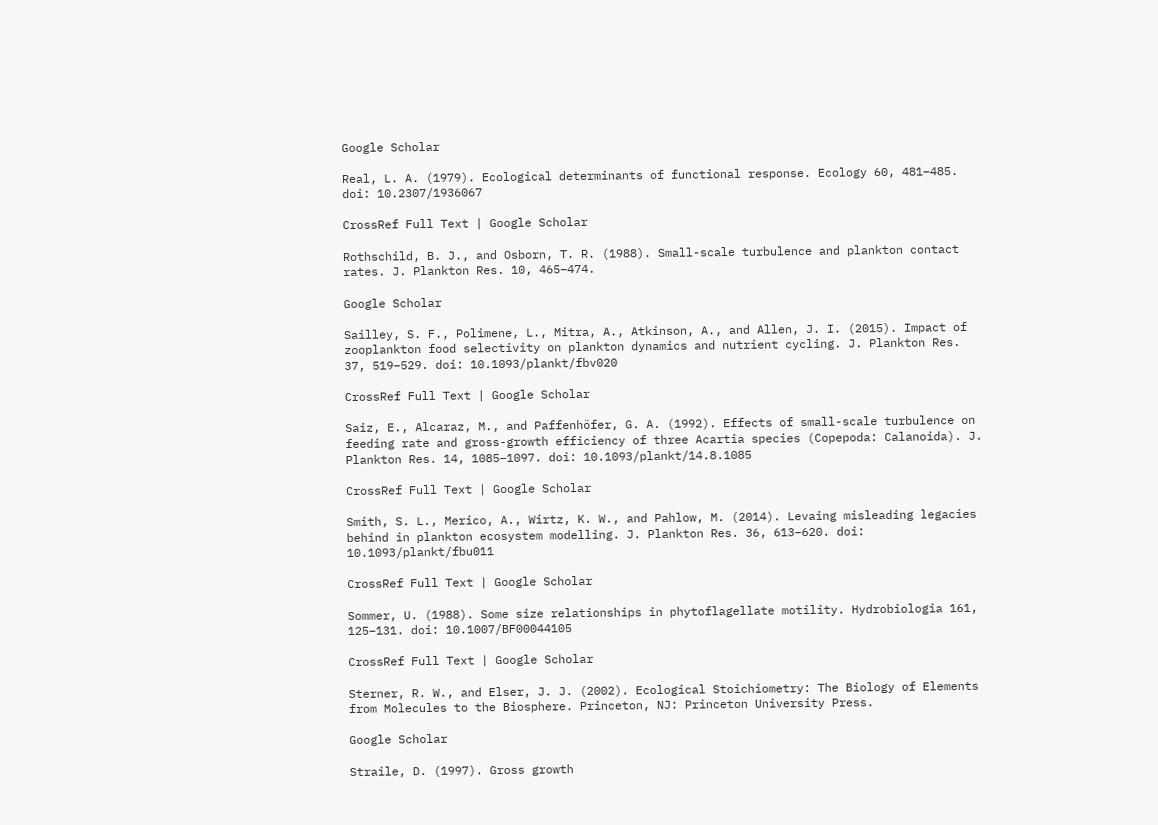Google Scholar

Real, L. A. (1979). Ecological determinants of functional response. Ecology 60, 481–485. doi: 10.2307/1936067

CrossRef Full Text | Google Scholar

Rothschild, B. J., and Osborn, T. R. (1988). Small-scale turbulence and plankton contact rates. J. Plankton Res. 10, 465–474.

Google Scholar

Sailley, S. F., Polimene, L., Mitra, A., Atkinson, A., and Allen, J. I. (2015). Impact of zooplankton food selectivity on plankton dynamics and nutrient cycling. J. Plankton Res. 37, 519–529. doi: 10.1093/plankt/fbv020

CrossRef Full Text | Google Scholar

Saiz, E., Alcaraz, M., and Paffenhöfer, G. A. (1992). Effects of small-scale turbulence on feeding rate and gross-growth efficiency of three Acartia species (Copepoda: Calanoida). J. Plankton Res. 14, 1085–1097. doi: 10.1093/plankt/14.8.1085

CrossRef Full Text | Google Scholar

Smith, S. L., Merico, A., Wirtz, K. W., and Pahlow, M. (2014). Levaing misleading legacies behind in plankton ecosystem modelling. J. Plankton Res. 36, 613–620. doi: 10.1093/plankt/fbu011

CrossRef Full Text | Google Scholar

Sommer, U. (1988). Some size relationships in phytoflagellate motility. Hydrobiologia 161, 125–131. doi: 10.1007/BF00044105

CrossRef Full Text | Google Scholar

Sterner, R. W., and Elser, J. J. (2002). Ecological Stoichiometry: The Biology of Elements from Molecules to the Biosphere. Princeton, NJ: Princeton University Press.

Google Scholar

Straile, D. (1997). Gross growth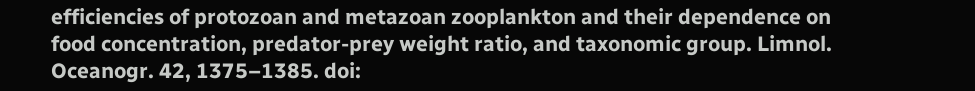efficiencies of protozoan and metazoan zooplankton and their dependence on food concentration, predator-prey weight ratio, and taxonomic group. Limnol. Oceanogr. 42, 1375–1385. doi: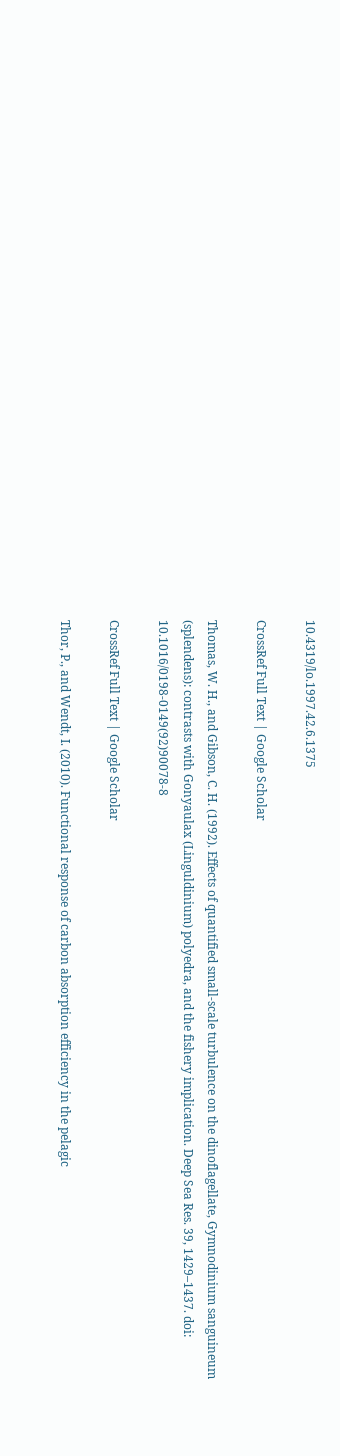10.4319/lo.1997.42.6.1375

CrossRef Full Text | Google Scholar

Thomas, W. H., and Gibson, C. H. (1992). Effects of quantified small-scale turbulence on the dinoflagellate, Gymnodinium sanguineum (splendens): contrasts with Gonyaulax (Linguldinium) polyedra, and the fishery implication. Deep Sea Res. 39, 1429–1437. doi: 10.1016/0198-0149(92)90078-8

CrossRef Full Text | Google Scholar

Thor, P., and Wendt, I. (2010). Functional response of carbon absorption efficiency in the pelagic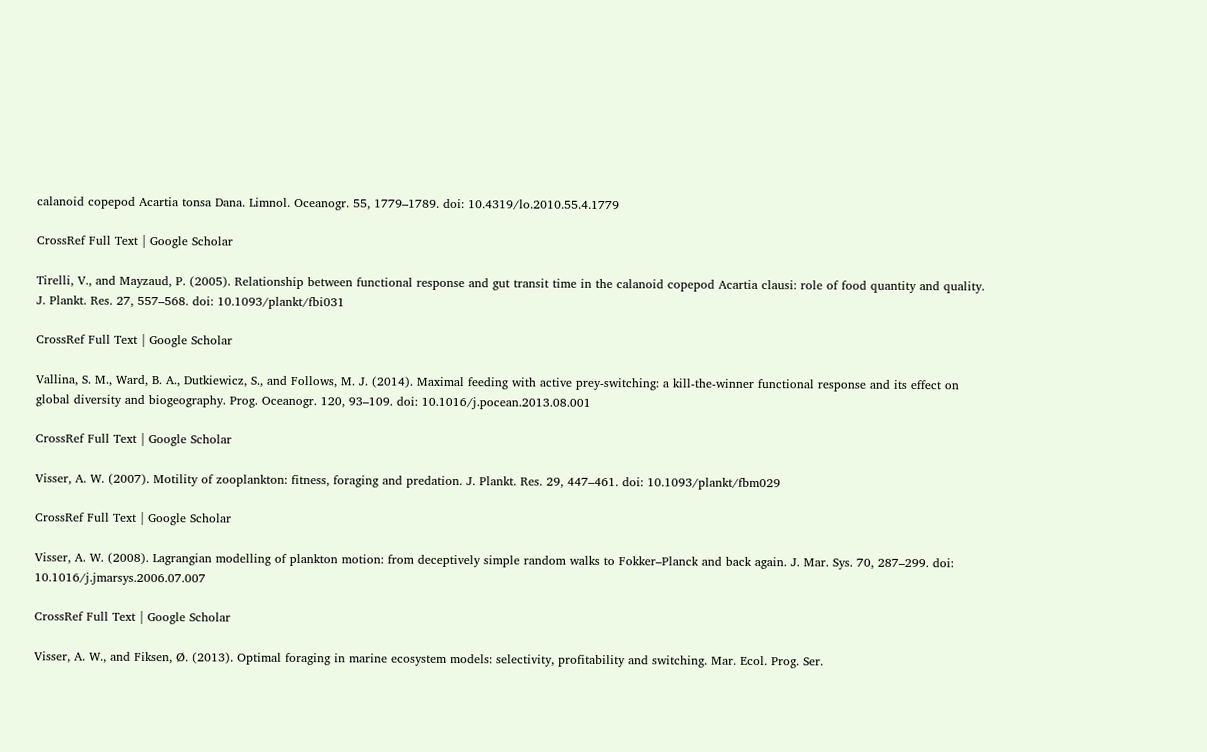calanoid copepod Acartia tonsa Dana. Limnol. Oceanogr. 55, 1779–1789. doi: 10.4319/lo.2010.55.4.1779

CrossRef Full Text | Google Scholar

Tirelli, V., and Mayzaud, P. (2005). Relationship between functional response and gut transit time in the calanoid copepod Acartia clausi: role of food quantity and quality. J. Plankt. Res. 27, 557–568. doi: 10.1093/plankt/fbi031

CrossRef Full Text | Google Scholar

Vallina, S. M., Ward, B. A., Dutkiewicz, S., and Follows, M. J. (2014). Maximal feeding with active prey-switching: a kill-the-winner functional response and its effect on global diversity and biogeography. Prog. Oceanogr. 120, 93–109. doi: 10.1016/j.pocean.2013.08.001

CrossRef Full Text | Google Scholar

Visser, A. W. (2007). Motility of zooplankton: fitness, foraging and predation. J. Plankt. Res. 29, 447–461. doi: 10.1093/plankt/fbm029

CrossRef Full Text | Google Scholar

Visser, A. W. (2008). Lagrangian modelling of plankton motion: from deceptively simple random walks to Fokker–Planck and back again. J. Mar. Sys. 70, 287–299. doi: 10.1016/j.jmarsys.2006.07.007

CrossRef Full Text | Google Scholar

Visser, A. W., and Fiksen, Ø. (2013). Optimal foraging in marine ecosystem models: selectivity, profitability and switching. Mar. Ecol. Prog. Ser.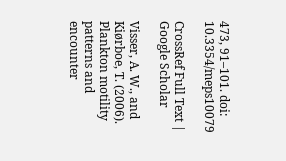473, 91–101. doi: 10.3354/meps10079

CrossRef Full Text | Google Scholar

Visser, A. W., and Kiørboe, T. (2006). Plankton motility patterns and encounter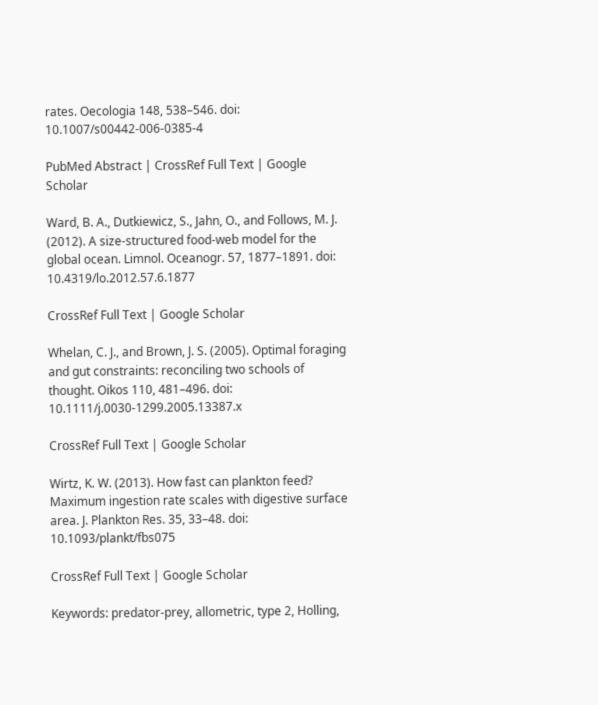rates. Oecologia 148, 538–546. doi: 10.1007/s00442-006-0385-4

PubMed Abstract | CrossRef Full Text | Google Scholar

Ward, B. A., Dutkiewicz, S., Jahn, O., and Follows, M. J. (2012). A size-structured food-web model for the global ocean. Limnol. Oceanogr. 57, 1877–1891. doi: 10.4319/lo.2012.57.6.1877

CrossRef Full Text | Google Scholar

Whelan, C. J., and Brown, J. S. (2005). Optimal foraging and gut constraints: reconciling two schools of thought. Oikos 110, 481–496. doi: 10.1111/j.0030-1299.2005.13387.x

CrossRef Full Text | Google Scholar

Wirtz, K. W. (2013). How fast can plankton feed? Maximum ingestion rate scales with digestive surface area. J. Plankton Res. 35, 33–48. doi: 10.1093/plankt/fbs075

CrossRef Full Text | Google Scholar

Keywords: predator-prey, allometric, type 2, Holling,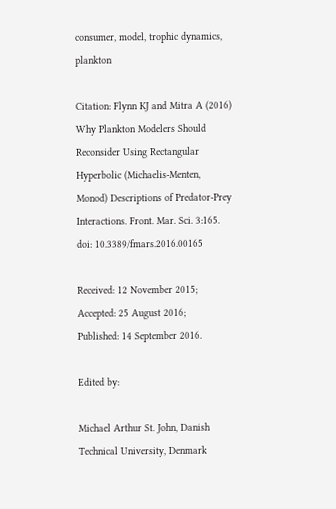consumer, model, trophic dynamics, plankton

Citation: Flynn KJ and Mitra A (2016) Why Plankton Modelers Should Reconsider Using Rectangular Hyperbolic (Michaelis-Menten, Monod) Descriptions of Predator-Prey Interactions. Front. Mar. Sci. 3:165. doi: 10.3389/fmars.2016.00165

Received: 12 November 2015; Accepted: 25 August 2016;
Published: 14 September 2016.

Edited by:

Michael Arthur St. John, Danish Technical University, Denmark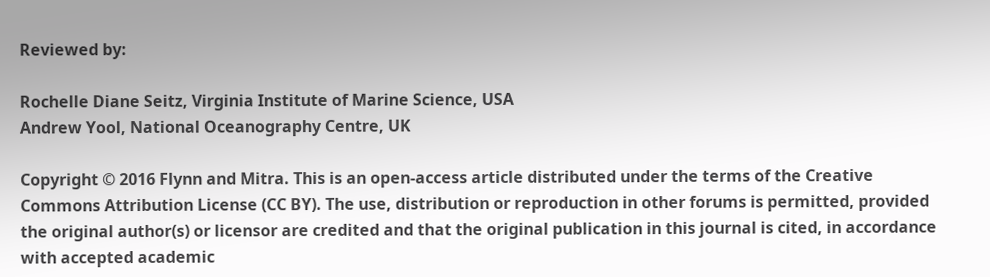Reviewed by:

Rochelle Diane Seitz, Virginia Institute of Marine Science, USA
Andrew Yool, National Oceanography Centre, UK

Copyright © 2016 Flynn and Mitra. This is an open-access article distributed under the terms of the Creative Commons Attribution License (CC BY). The use, distribution or reproduction in other forums is permitted, provided the original author(s) or licensor are credited and that the original publication in this journal is cited, in accordance with accepted academic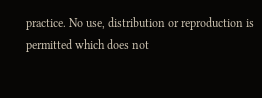practice. No use, distribution or reproduction is permitted which does not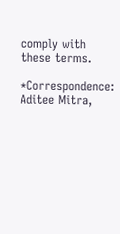comply with these terms.

*Correspondence: Aditee Mitra,